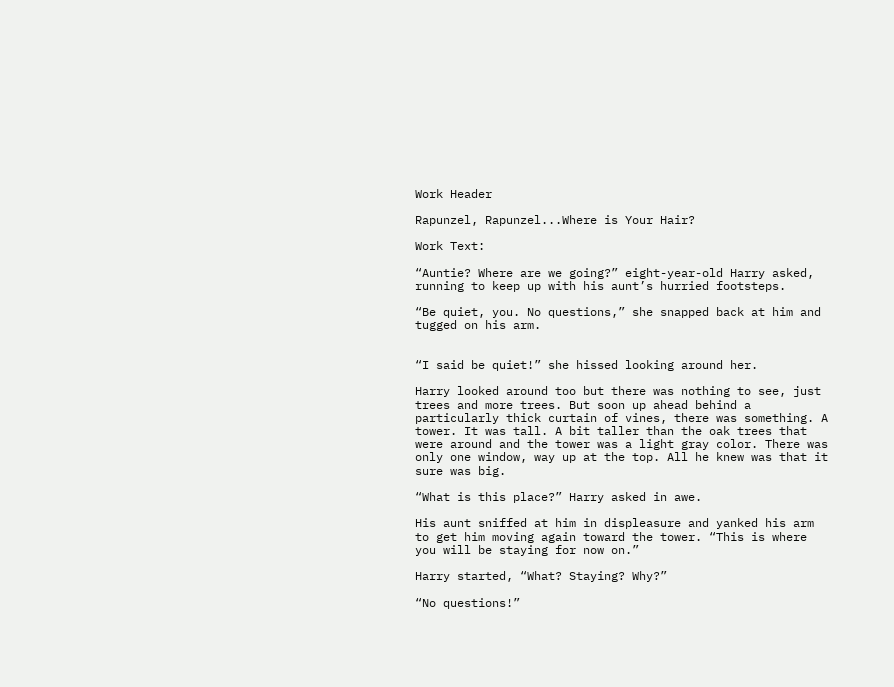Work Header

Rapunzel, Rapunzel...Where is Your Hair?

Work Text:

“Auntie? Where are we going?” eight-year-old Harry asked, running to keep up with his aunt’s hurried footsteps.

“Be quiet, you. No questions,” she snapped back at him and tugged on his arm.


“I said be quiet!” she hissed looking around her.

Harry looked around too but there was nothing to see, just trees and more trees. But soon up ahead behind a particularly thick curtain of vines, there was something. A tower. It was tall. A bit taller than the oak trees that were around and the tower was a light gray color. There was only one window, way up at the top. All he knew was that it sure was big.

“What is this place?” Harry asked in awe.

His aunt sniffed at him in displeasure and yanked his arm to get him moving again toward the tower. “This is where you will be staying for now on.”

Harry started, “What? Staying? Why?”

“No questions!”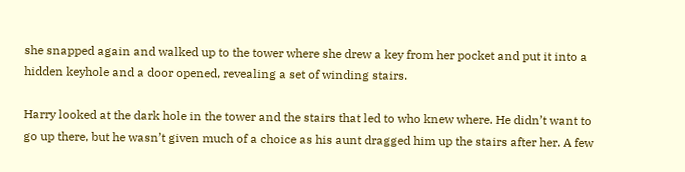she snapped again and walked up to the tower where she drew a key from her pocket and put it into a hidden keyhole and a door opened, revealing a set of winding stairs.

Harry looked at the dark hole in the tower and the stairs that led to who knew where. He didn’t want to go up there, but he wasn’t given much of a choice as his aunt dragged him up the stairs after her. A few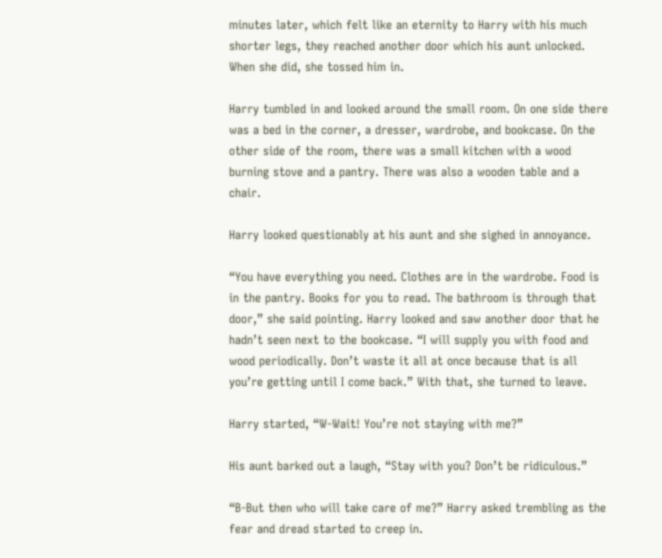minutes later, which felt like an eternity to Harry with his much shorter legs, they reached another door which his aunt unlocked. When she did, she tossed him in.

Harry tumbled in and looked around the small room. On one side there was a bed in the corner, a dresser, wardrobe, and bookcase. On the other side of the room, there was a small kitchen with a wood burning stove and a pantry. There was also a wooden table and a chair.

Harry looked questionably at his aunt and she sighed in annoyance.

“You have everything you need. Clothes are in the wardrobe. Food is in the pantry. Books for you to read. The bathroom is through that door,” she said pointing. Harry looked and saw another door that he hadn’t seen next to the bookcase. “I will supply you with food and wood periodically. Don’t waste it all at once because that is all you’re getting until I come back.” With that, she turned to leave.

Harry started, “W-Wait! You’re not staying with me?”

His aunt barked out a laugh, “Stay with you? Don’t be ridiculous.”

“B-But then who will take care of me?” Harry asked trembling as the fear and dread started to creep in.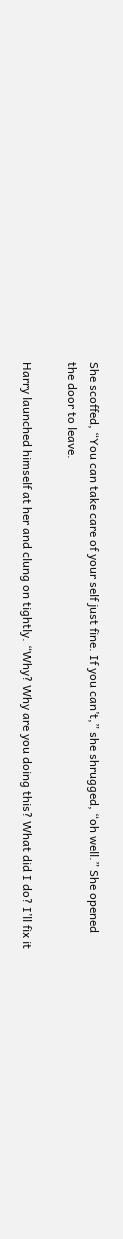She scoffed, “You can take care of your self just fine. If you can’t,” she shrugged, “oh well.” She opened the door to leave.

Harry launched himself at her and clung on tightly. “Why? Why are you doing this? What did I do? I’ll fix it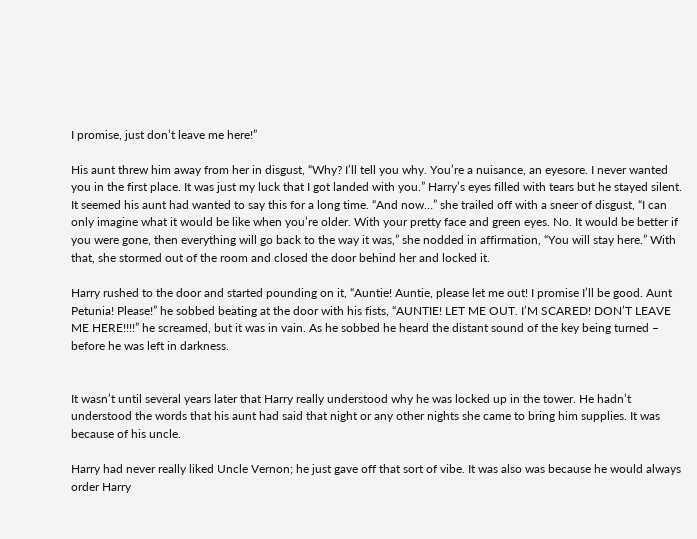I promise, just don’t leave me here!”

His aunt threw him away from her in disgust, “Why? I’ll tell you why. You’re a nuisance, an eyesore. I never wanted you in the first place. It was just my luck that I got landed with you.” Harry’s eyes filled with tears but he stayed silent. It seemed his aunt had wanted to say this for a long time. “And now…” she trailed off with a sneer of disgust, “I can only imagine what it would be like when you’re older. With your pretty face and green eyes. No. It would be better if you were gone, then everything will go back to the way it was,” she nodded in affirmation, “You will stay here.” With that, she stormed out of the room and closed the door behind her and locked it.

Harry rushed to the door and started pounding on it, “Auntie! Auntie, please let me out! I promise I’ll be good. Aunt Petunia! Please!” he sobbed beating at the door with his fists, “AUNTIE! LET ME OUT. I’M SCARED! DON’T LEAVE ME HERE!!!!” he screamed, but it was in vain. As he sobbed he heard the distant sound of the key being turned – before he was left in darkness.


It wasn’t until several years later that Harry really understood why he was locked up in the tower. He hadn’t understood the words that his aunt had said that night or any other nights she came to bring him supplies. It was because of his uncle.

Harry had never really liked Uncle Vernon; he just gave off that sort of vibe. It was also was because he would always order Harry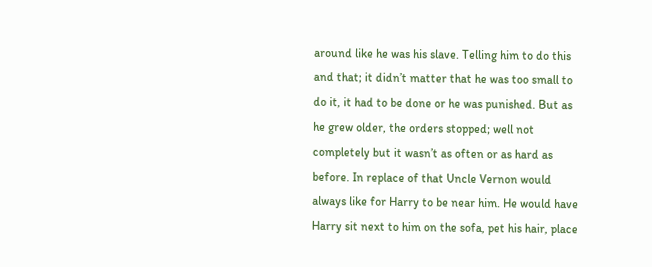around like he was his slave. Telling him to do this and that; it didn’t matter that he was too small to do it, it had to be done or he was punished. But as he grew older, the orders stopped; well not completely but it wasn’t as often or as hard as before. In replace of that Uncle Vernon would always like for Harry to be near him. He would have Harry sit next to him on the sofa, pet his hair, place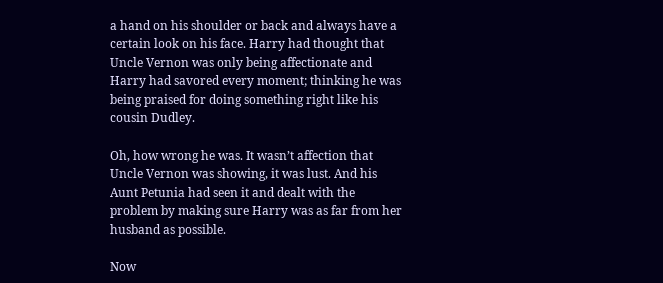a hand on his shoulder or back and always have a certain look on his face. Harry had thought that Uncle Vernon was only being affectionate and Harry had savored every moment; thinking he was being praised for doing something right like his cousin Dudley.

Oh, how wrong he was. It wasn’t affection that Uncle Vernon was showing, it was lust. And his Aunt Petunia had seen it and dealt with the problem by making sure Harry was as far from her husband as possible.

Now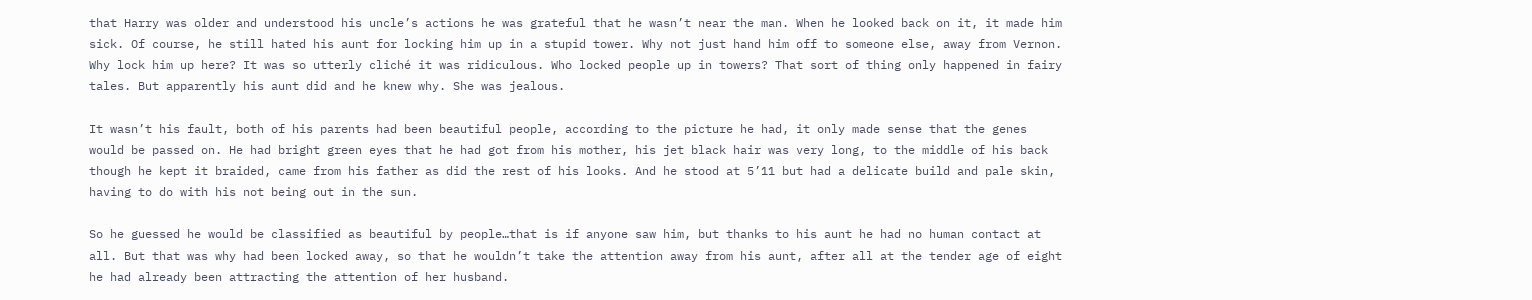that Harry was older and understood his uncle’s actions he was grateful that he wasn’t near the man. When he looked back on it, it made him sick. Of course, he still hated his aunt for locking him up in a stupid tower. Why not just hand him off to someone else, away from Vernon. Why lock him up here? It was so utterly cliché it was ridiculous. Who locked people up in towers? That sort of thing only happened in fairy tales. But apparently his aunt did and he knew why. She was jealous.

It wasn’t his fault, both of his parents had been beautiful people, according to the picture he had, it only made sense that the genes would be passed on. He had bright green eyes that he had got from his mother, his jet black hair was very long, to the middle of his back though he kept it braided, came from his father as did the rest of his looks. And he stood at 5’11 but had a delicate build and pale skin, having to do with his not being out in the sun.

So he guessed he would be classified as beautiful by people…that is if anyone saw him, but thanks to his aunt he had no human contact at all. But that was why had been locked away, so that he wouldn’t take the attention away from his aunt, after all at the tender age of eight he had already been attracting the attention of her husband.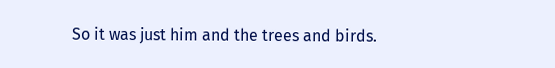So it was just him and the trees and birds.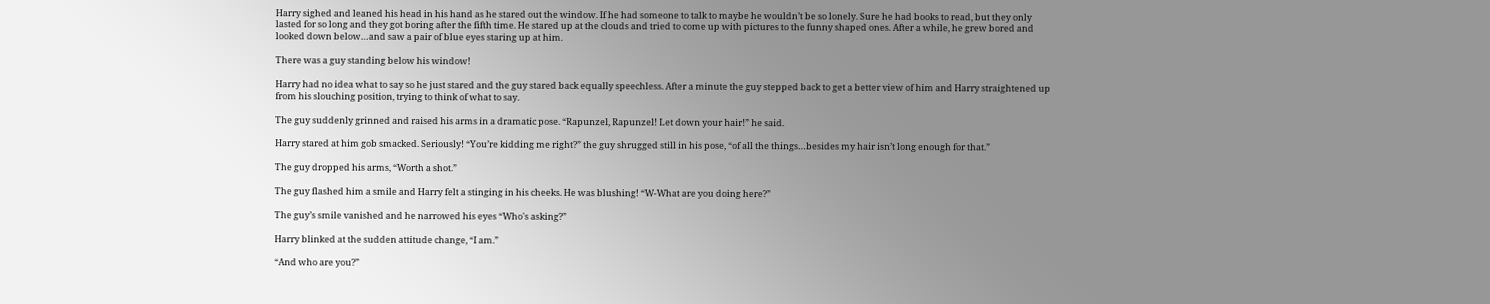Harry sighed and leaned his head in his hand as he stared out the window. If he had someone to talk to maybe he wouldn’t be so lonely. Sure he had books to read, but they only lasted for so long and they got boring after the fifth time. He stared up at the clouds and tried to come up with pictures to the funny shaped ones. After a while, he grew bored and looked down below…and saw a pair of blue eyes staring up at him.

There was a guy standing below his window!

Harry had no idea what to say so he just stared and the guy stared back equally speechless. After a minute the guy stepped back to get a better view of him and Harry straightened up from his slouching position, trying to think of what to say.

The guy suddenly grinned and raised his arms in a dramatic pose. “Rapunzel, Rapunzel! Let down your hair!” he said.

Harry stared at him gob smacked. Seriously! “You’re kidding me right?” the guy shrugged still in his pose, “of all the things…besides my hair isn’t long enough for that.”

The guy dropped his arms, “Worth a shot.”

The guy flashed him a smile and Harry felt a stinging in his cheeks. He was blushing! “W-What are you doing here?”

The guy’s smile vanished and he narrowed his eyes “Who's asking?”

Harry blinked at the sudden attitude change, “I am.”

“And who are you?”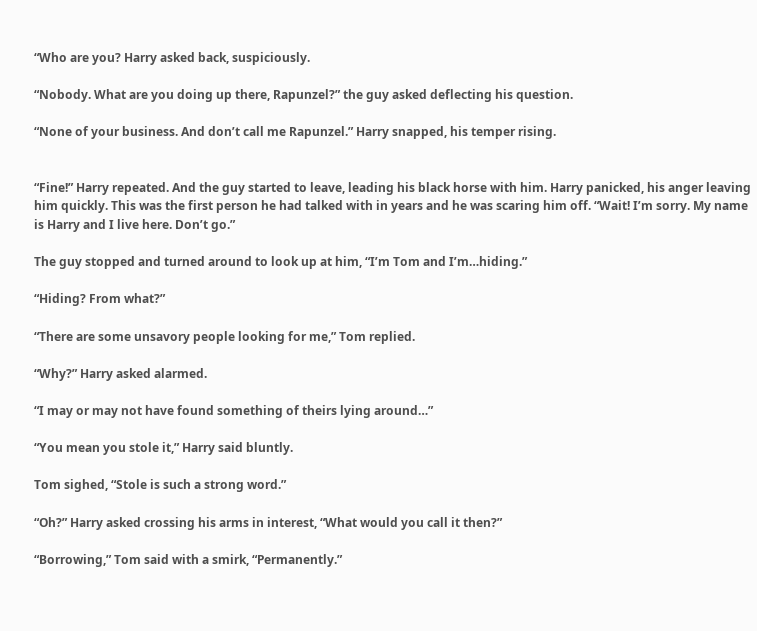“Who are you? Harry asked back, suspiciously.

“Nobody. What are you doing up there, Rapunzel?” the guy asked deflecting his question.

“None of your business. And don’t call me Rapunzel.” Harry snapped, his temper rising.


“Fine!” Harry repeated. And the guy started to leave, leading his black horse with him. Harry panicked, his anger leaving him quickly. This was the first person he had talked with in years and he was scaring him off. “Wait! I’m sorry. My name is Harry and I live here. Don’t go.”

The guy stopped and turned around to look up at him, “I’m Tom and I’m…hiding.”

“Hiding? From what?”

“There are some unsavory people looking for me,” Tom replied.

“Why?” Harry asked alarmed.

“I may or may not have found something of theirs lying around…”

“You mean you stole it,” Harry said bluntly.

Tom sighed, “Stole is such a strong word.”

“Oh?” Harry asked crossing his arms in interest, “What would you call it then?”

“Borrowing,” Tom said with a smirk, “Permanently.”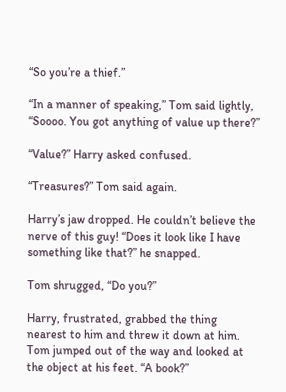“So you’re a thief.”

“In a manner of speaking,” Tom said lightly, “Soooo. You got anything of value up there?”

“Value?” Harry asked confused.

“Treasures?” Tom said again.

Harry’s jaw dropped. He couldn’t believe the nerve of this guy! “Does it look like I have something like that?” he snapped.

Tom shrugged, “Do you?”

Harry, frustrated, grabbed the thing nearest to him and threw it down at him. Tom jumped out of the way and looked at the object at his feet. “A book?”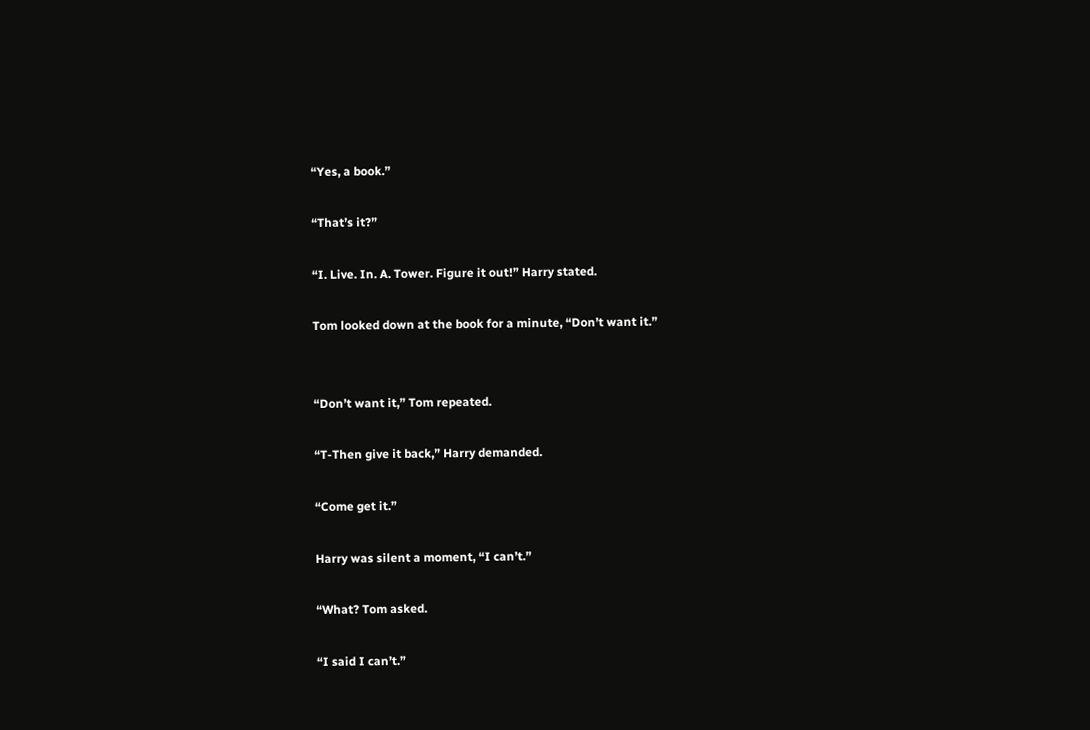“Yes, a book.”

“That’s it?”

“I. Live. In. A. Tower. Figure it out!” Harry stated.

Tom looked down at the book for a minute, “Don’t want it.”


“Don’t want it,” Tom repeated.

“T-Then give it back,” Harry demanded.

“Come get it.”

Harry was silent a moment, “I can’t.”

“What? Tom asked.

“I said I can’t.”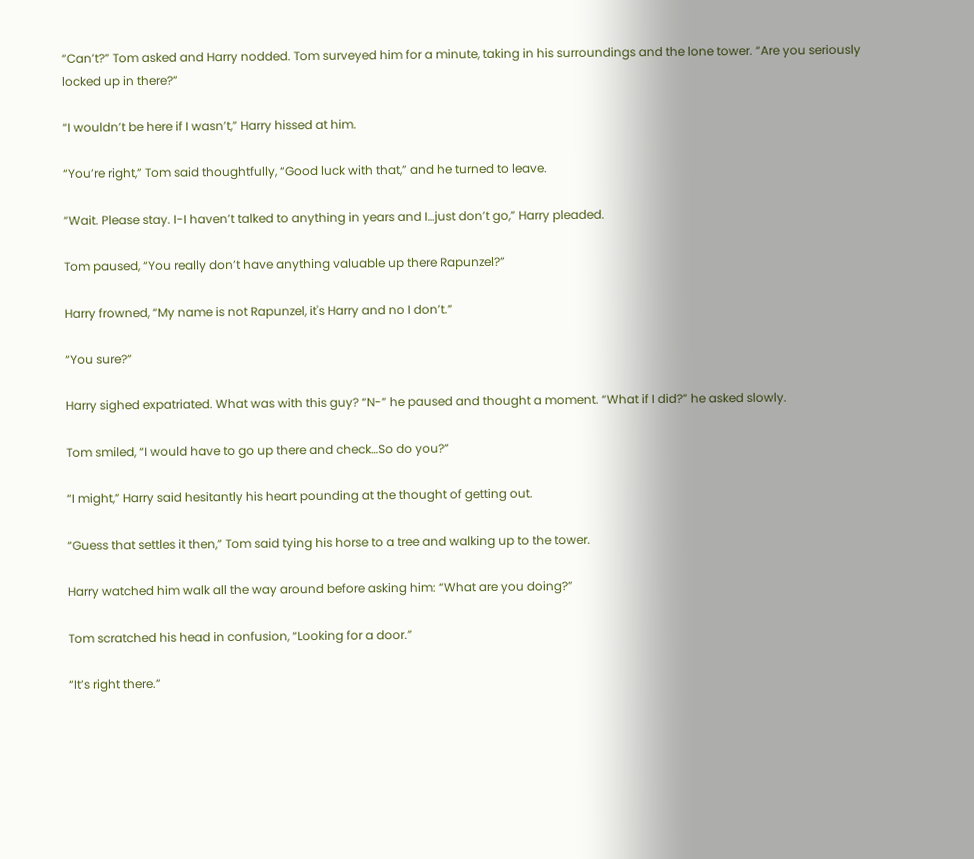“Can’t?” Tom asked and Harry nodded. Tom surveyed him for a minute, taking in his surroundings and the lone tower. “Are you seriously locked up in there?”

“I wouldn’t be here if I wasn’t,” Harry hissed at him.

“You’re right,” Tom said thoughtfully, “Good luck with that,” and he turned to leave.

“Wait. Please stay. I-I haven’t talked to anything in years and I…just don’t go,” Harry pleaded.

Tom paused, “You really don’t have anything valuable up there Rapunzel?”

Harry frowned, “My name is not Rapunzel, it's Harry and no I don’t.”

“You sure?”

Harry sighed expatriated. What was with this guy? “N-” he paused and thought a moment. “What if I did?” he asked slowly.

Tom smiled, “I would have to go up there and check…So do you?”

“I might,” Harry said hesitantly his heart pounding at the thought of getting out.

“Guess that settles it then,” Tom said tying his horse to a tree and walking up to the tower.

Harry watched him walk all the way around before asking him: “What are you doing?”

Tom scratched his head in confusion, “Looking for a door.”

“It’s right there.”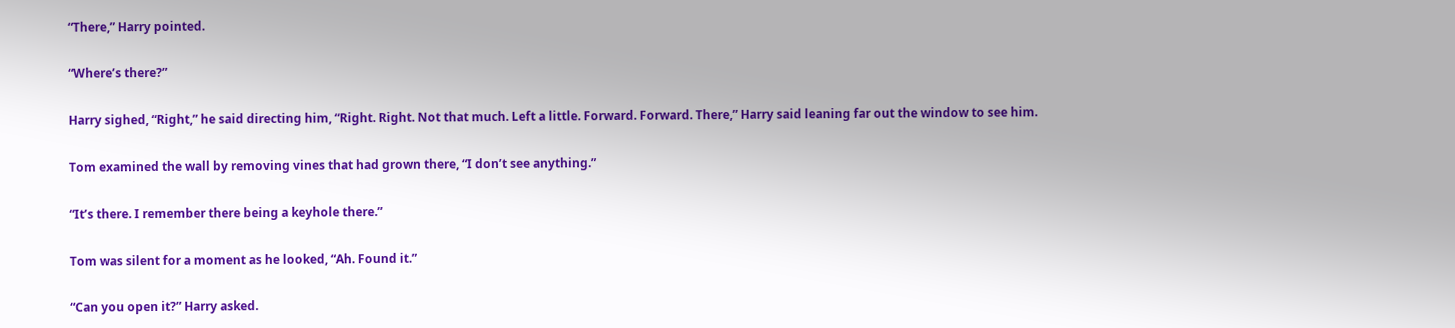“There,” Harry pointed.

“Where’s there?”

Harry sighed, “Right,” he said directing him, “Right. Right. Not that much. Left a little. Forward. Forward. There,” Harry said leaning far out the window to see him.

Tom examined the wall by removing vines that had grown there, “I don’t see anything.”

“It’s there. I remember there being a keyhole there.”

Tom was silent for a moment as he looked, “Ah. Found it.”

“Can you open it?” Harry asked.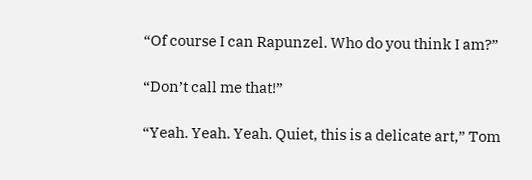“Of course I can Rapunzel. Who do you think I am?”

“Don’t call me that!”

“Yeah. Yeah. Yeah. Quiet, this is a delicate art,” Tom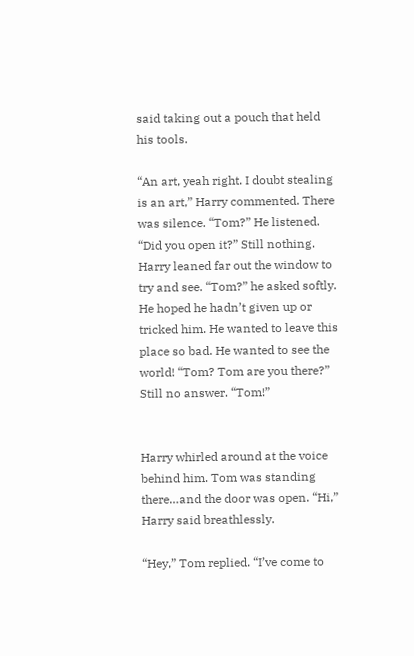said taking out a pouch that held his tools.

“An art, yeah right. I doubt stealing is an art,” Harry commented. There was silence. “Tom?” He listened. “Did you open it?” Still nothing. Harry leaned far out the window to try and see. “Tom?” he asked softly. He hoped he hadn’t given up or tricked him. He wanted to leave this place so bad. He wanted to see the world! “Tom? Tom are you there?” Still no answer. “Tom!”


Harry whirled around at the voice behind him. Tom was standing there…and the door was open. “Hi,” Harry said breathlessly.

“Hey,” Tom replied. “I’ve come to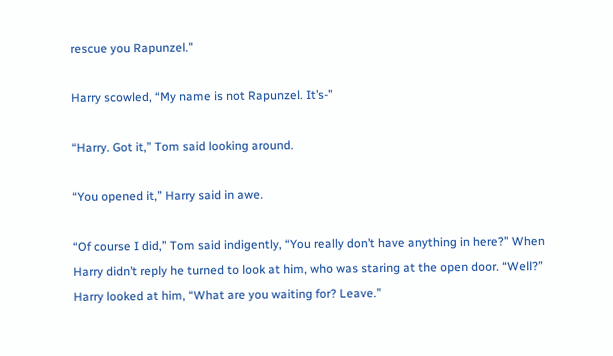rescue you Rapunzel.”

Harry scowled, “My name is not Rapunzel. It’s-”

“Harry. Got it,” Tom said looking around.

“You opened it,” Harry said in awe.

“Of course I did,” Tom said indigently, “You really don’t have anything in here?” When Harry didn’t reply he turned to look at him, who was staring at the open door. “Well?” Harry looked at him, “What are you waiting for? Leave.”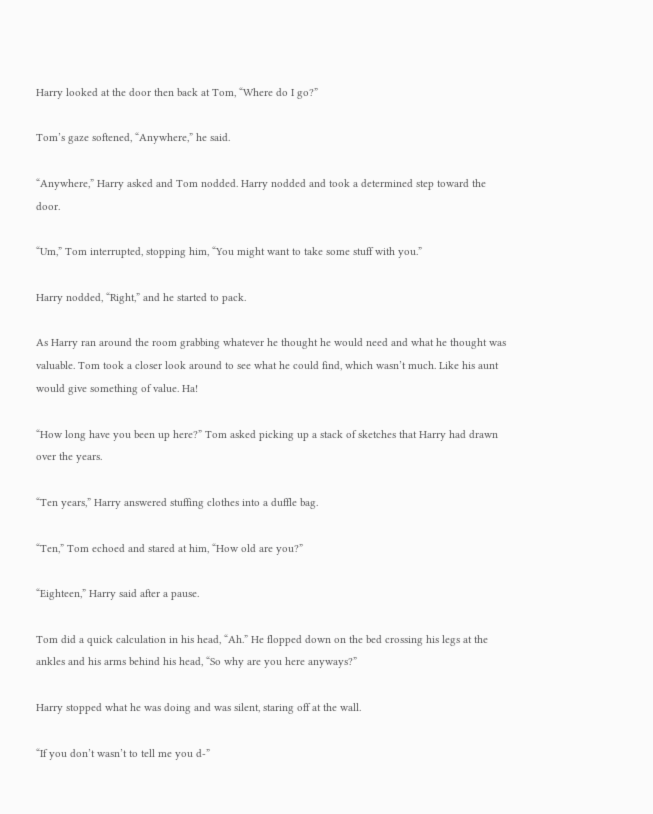Harry looked at the door then back at Tom, “Where do I go?”

Tom’s gaze softened, “Anywhere,” he said.

“Anywhere,” Harry asked and Tom nodded. Harry nodded and took a determined step toward the door.

“Um,” Tom interrupted, stopping him, “You might want to take some stuff with you.”

Harry nodded, “Right,” and he started to pack.

As Harry ran around the room grabbing whatever he thought he would need and what he thought was valuable. Tom took a closer look around to see what he could find, which wasn’t much. Like his aunt would give something of value. Ha!

“How long have you been up here?” Tom asked picking up a stack of sketches that Harry had drawn over the years.

“Ten years,” Harry answered stuffing clothes into a duffle bag.

“Ten,” Tom echoed and stared at him, “How old are you?”

“Eighteen,” Harry said after a pause.

Tom did a quick calculation in his head, “Ah.” He flopped down on the bed crossing his legs at the ankles and his arms behind his head, “So why are you here anyways?”

Harry stopped what he was doing and was silent, staring off at the wall.

“If you don’t wasn’t to tell me you d-”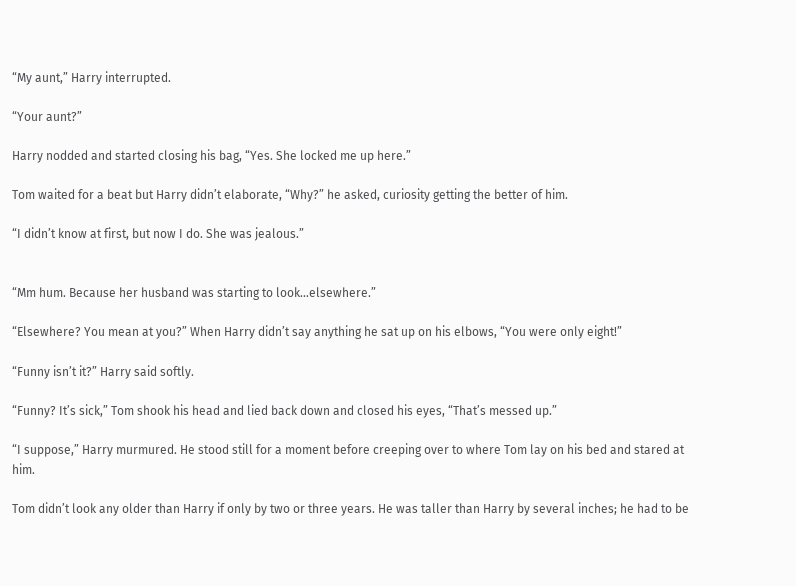“My aunt,” Harry interrupted.

“Your aunt?”

Harry nodded and started closing his bag, “Yes. She locked me up here.”

Tom waited for a beat but Harry didn’t elaborate, “Why?” he asked, curiosity getting the better of him.

“I didn’t know at first, but now I do. She was jealous.”


“Mm hum. Because her husband was starting to look…elsewhere.”

“Elsewhere? You mean at you?” When Harry didn’t say anything he sat up on his elbows, “You were only eight!”

“Funny isn’t it?” Harry said softly.

“Funny? It’s sick,” Tom shook his head and lied back down and closed his eyes, “That’s messed up.”

“I suppose,” Harry murmured. He stood still for a moment before creeping over to where Tom lay on his bed and stared at him.

Tom didn’t look any older than Harry if only by two or three years. He was taller than Harry by several inches; he had to be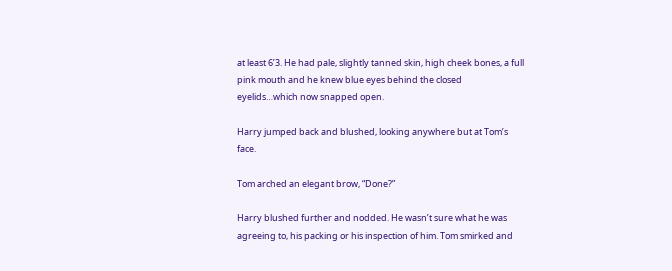at least 6’3. He had pale, slightly tanned skin, high cheek bones, a full pink mouth and he knew blue eyes behind the closed eyelids…which now snapped open.

Harry jumped back and blushed, looking anywhere but at Tom’s face.

Tom arched an elegant brow, “Done?”

Harry blushed further and nodded. He wasn’t sure what he was agreeing to, his packing or his inspection of him. Tom smirked and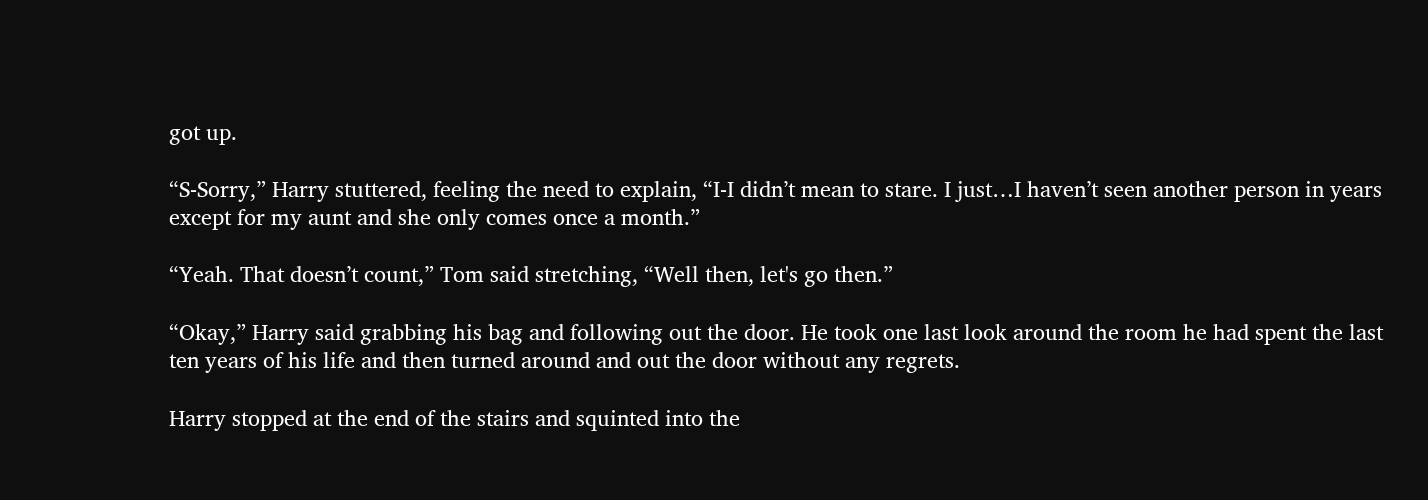got up.

“S-Sorry,” Harry stuttered, feeling the need to explain, “I-I didn’t mean to stare. I just…I haven’t seen another person in years except for my aunt and she only comes once a month.”

“Yeah. That doesn’t count,” Tom said stretching, “Well then, let's go then.”

“Okay,” Harry said grabbing his bag and following out the door. He took one last look around the room he had spent the last ten years of his life and then turned around and out the door without any regrets.

Harry stopped at the end of the stairs and squinted into the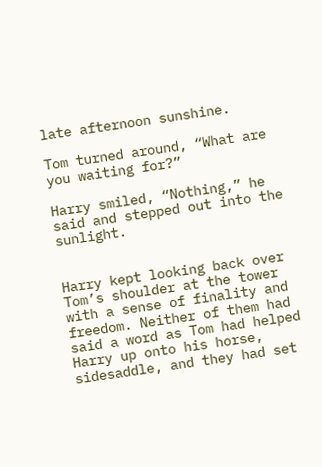late afternoon sunshine.

Tom turned around, “What are you waiting for?”

Harry smiled, “Nothing,” he said and stepped out into the sunlight.


Harry kept looking back over Tom’s shoulder at the tower with a sense of finality and freedom. Neither of them had said a word as Tom had helped Harry up onto his horse, sidesaddle, and they had set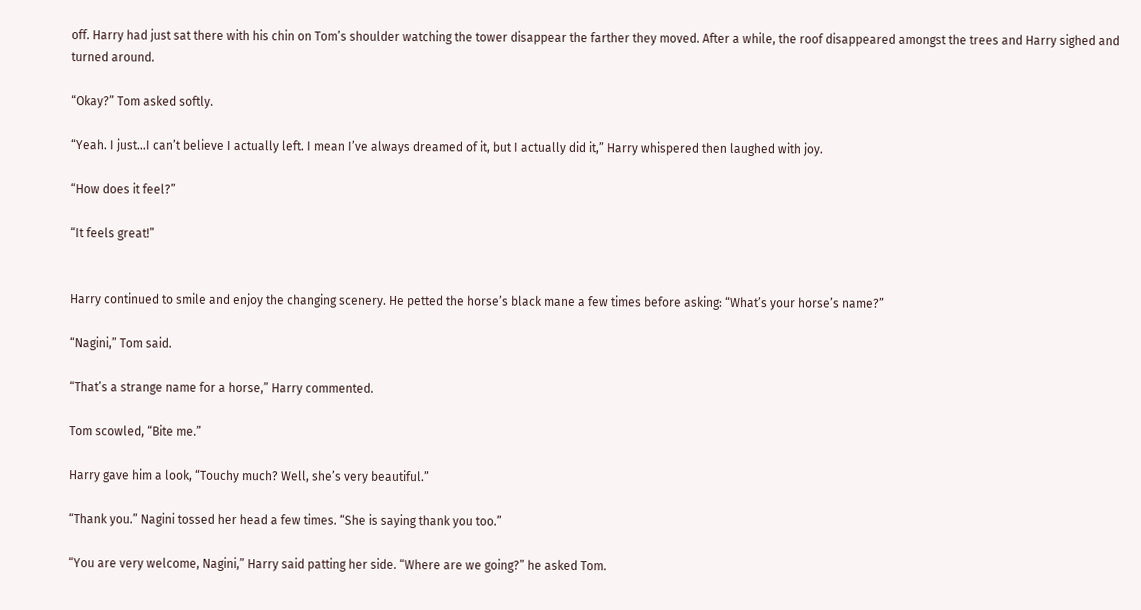off. Harry had just sat there with his chin on Tom’s shoulder watching the tower disappear the farther they moved. After a while, the roof disappeared amongst the trees and Harry sighed and turned around.

“Okay?” Tom asked softly.

“Yeah. I just…I can’t believe I actually left. I mean I’ve always dreamed of it, but I actually did it,” Harry whispered then laughed with joy.

“How does it feel?”

“It feels great!”


Harry continued to smile and enjoy the changing scenery. He petted the horse’s black mane a few times before asking: “What’s your horse’s name?”

“Nagini,” Tom said.

“That’s a strange name for a horse,” Harry commented.

Tom scowled, “Bite me.”

Harry gave him a look, “Touchy much? Well, she’s very beautiful.”

“Thank you.” Nagini tossed her head a few times. “She is saying thank you too.”

“You are very welcome, Nagini,” Harry said patting her side. “Where are we going?” he asked Tom.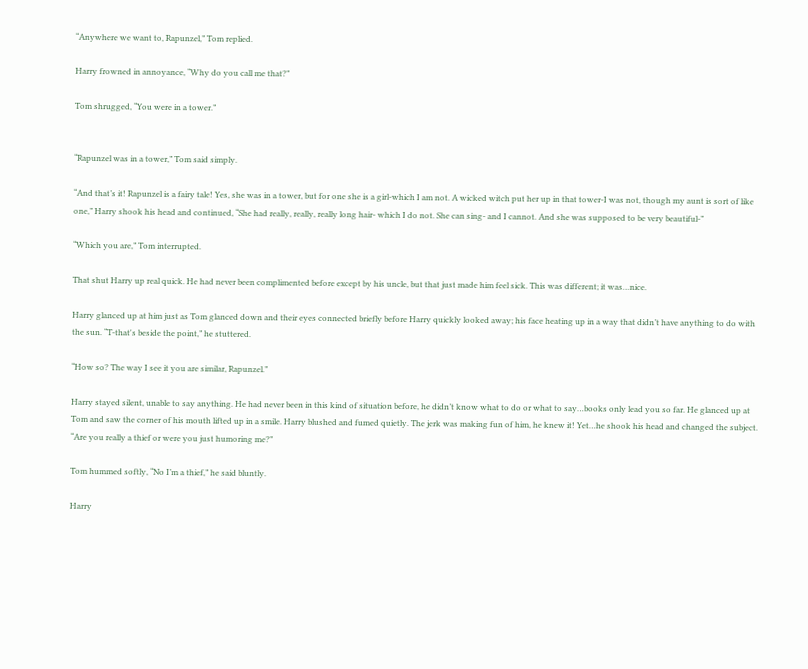“Anywhere we want to, Rapunzel,” Tom replied.

Harry frowned in annoyance, “Why do you call me that?”

Tom shrugged, “You were in a tower.”


“Rapunzel was in a tower,” Tom said simply.

“And that’s it! Rapunzel is a fairy tale! Yes, she was in a tower, but for one she is a girl-which I am not. A wicked witch put her up in that tower-I was not, though my aunt is sort of like one,” Harry shook his head and continued, “She had really, really, really long hair- which I do not. She can sing- and I cannot. And she was supposed to be very beautiful-”

“Which you are,” Tom interrupted.

That shut Harry up real quick. He had never been complimented before except by his uncle, but that just made him feel sick. This was different; it was…nice.

Harry glanced up at him just as Tom glanced down and their eyes connected briefly before Harry quickly looked away; his face heating up in a way that didn’t have anything to do with the sun. “T-that's beside the point,” he stuttered.

“How so? The way I see it you are similar, Rapunzel.”

Harry stayed silent, unable to say anything. He had never been in this kind of situation before, he didn’t know what to do or what to say…books only lead you so far. He glanced up at Tom and saw the corner of his mouth lifted up in a smile. Harry blushed and fumed quietly. The jerk was making fun of him, he knew it! Yet…he shook his head and changed the subject. “Are you really a thief or were you just humoring me?”

Tom hummed softly, “No I’m a thief,” he said bluntly.

Harry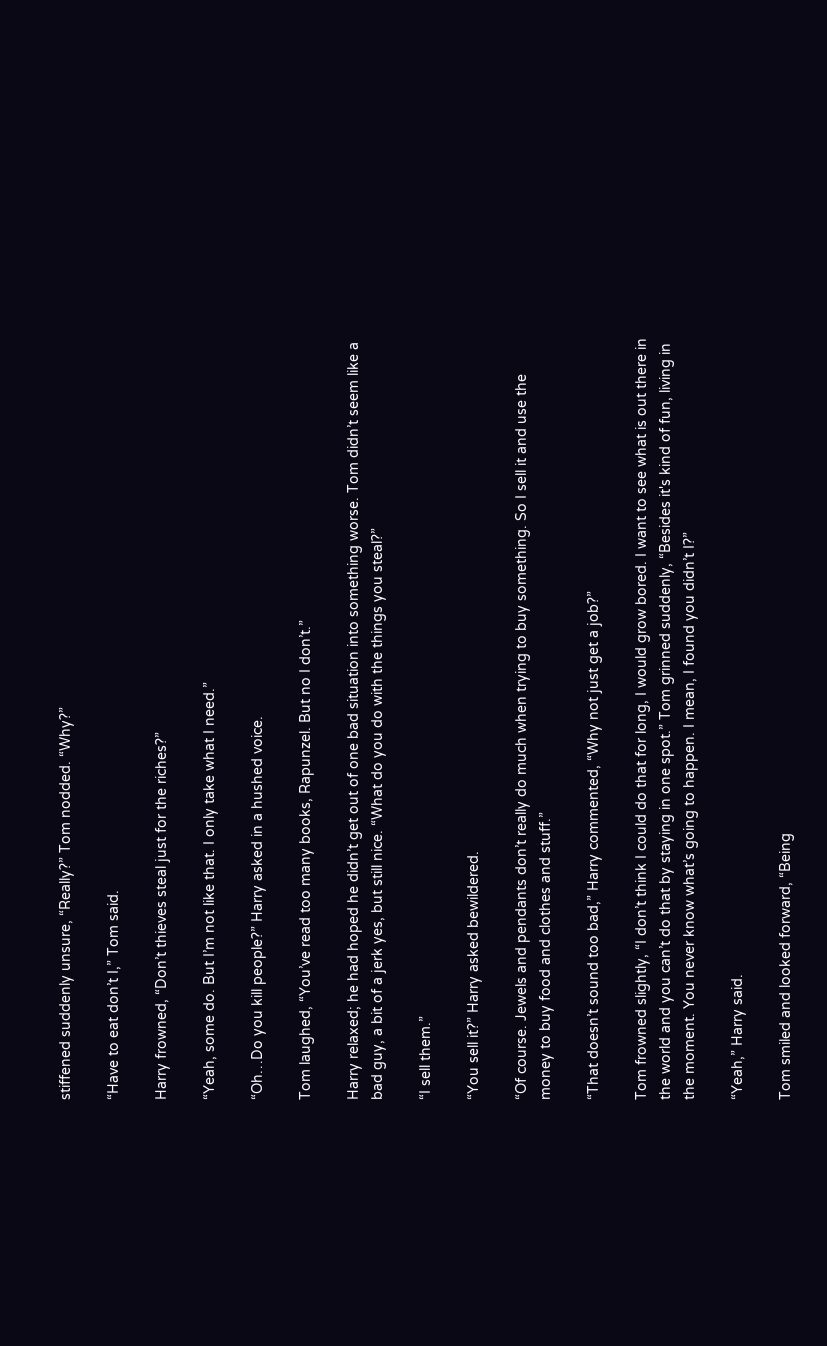stiffened suddenly unsure, “Really?” Tom nodded. “Why?”

“Have to eat don’t I,” Tom said.

Harry frowned, “Don’t thieves steal just for the riches?”

“Yeah, some do. But I’m not like that. I only take what I need.”

“Oh…Do you kill people?” Harry asked in a hushed voice.

Tom laughed, “You’ve read too many books, Rapunzel. But no I don’t.”

Harry relaxed; he had hoped he didn’t get out of one bad situation into something worse. Tom didn’t seem like a bad guy, a bit of a jerk yes, but still nice. “What do you do with the things you steal?”

“I sell them.”

“You sell it?” Harry asked bewildered.

“Of course. Jewels and pendants don’t really do much when trying to buy something. So I sell it and use the money to buy food and clothes and stuff.”

“That doesn’t sound too bad,” Harry commented, “Why not just get a job?”

Tom frowned slightly, “I don’t think I could do that for long, I would grow bored. I want to see what is out there in the world and you can’t do that by staying in one spot.” Tom grinned suddenly, “Besides it's kind of fun, living in the moment. You never know what’s going to happen. I mean, I found you didn’t I?”

“Yeah,” Harry said.

Tom smiled and looked forward, “Being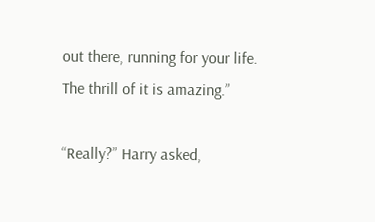out there, running for your life. The thrill of it is amazing.”

“Really?” Harry asked,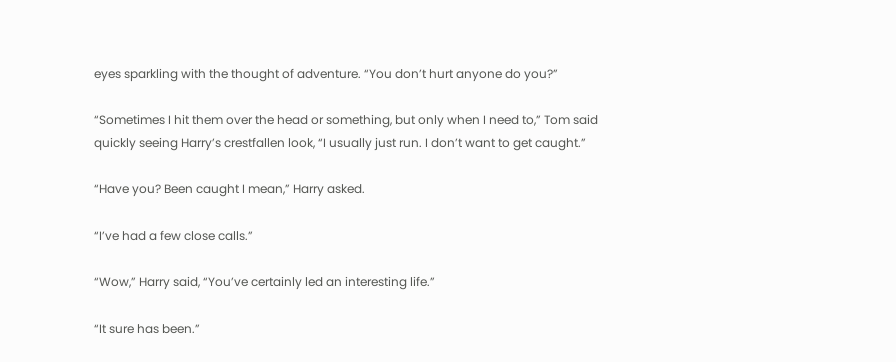eyes sparkling with the thought of adventure. “You don’t hurt anyone do you?”

“Sometimes I hit them over the head or something, but only when I need to,” Tom said quickly seeing Harry’s crestfallen look, “I usually just run. I don’t want to get caught.”

“Have you? Been caught I mean,” Harry asked.

“I’ve had a few close calls.”

“Wow,” Harry said, “You’ve certainly led an interesting life.”

“It sure has been.”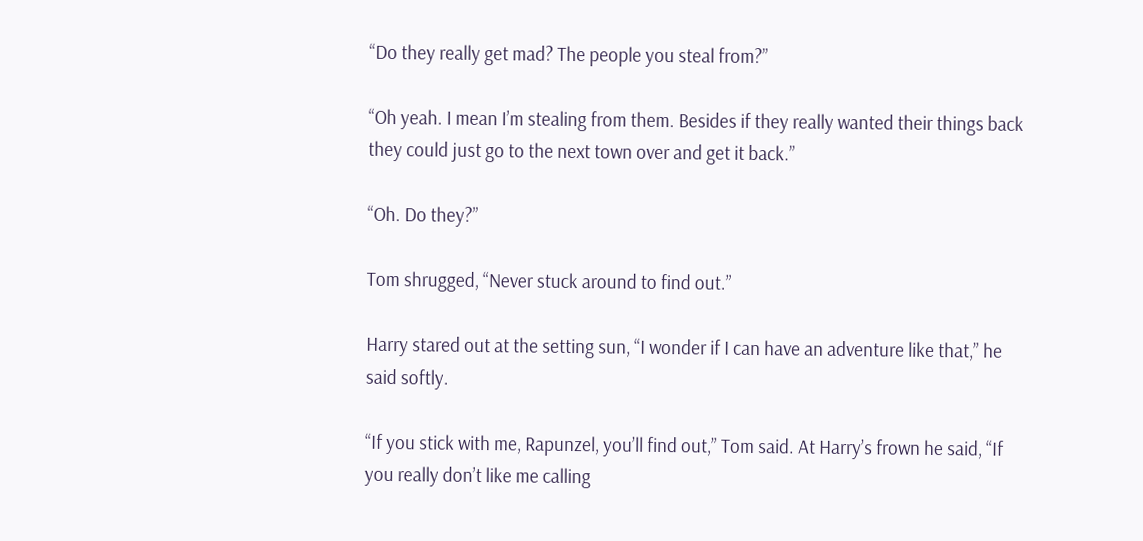“Do they really get mad? The people you steal from?”

“Oh yeah. I mean I’m stealing from them. Besides if they really wanted their things back they could just go to the next town over and get it back.”

“Oh. Do they?”

Tom shrugged, “Never stuck around to find out.”

Harry stared out at the setting sun, “I wonder if I can have an adventure like that,” he said softly.

“If you stick with me, Rapunzel, you’ll find out,” Tom said. At Harry’s frown he said, “If you really don’t like me calling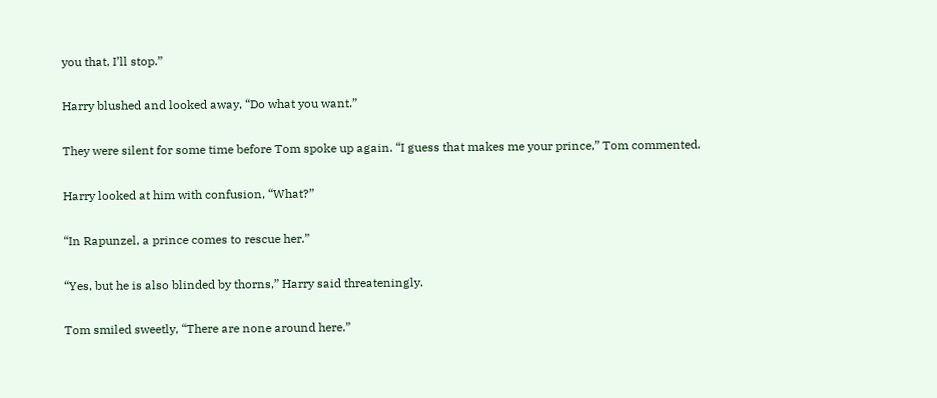you that, I’ll stop.”

Harry blushed and looked away, “Do what you want.”

They were silent for some time before Tom spoke up again. “I guess that makes me your prince,” Tom commented.

Harry looked at him with confusion, “What?”

“In Rapunzel, a prince comes to rescue her.”

“Yes, but he is also blinded by thorns,” Harry said threateningly.

Tom smiled sweetly, “There are none around here.”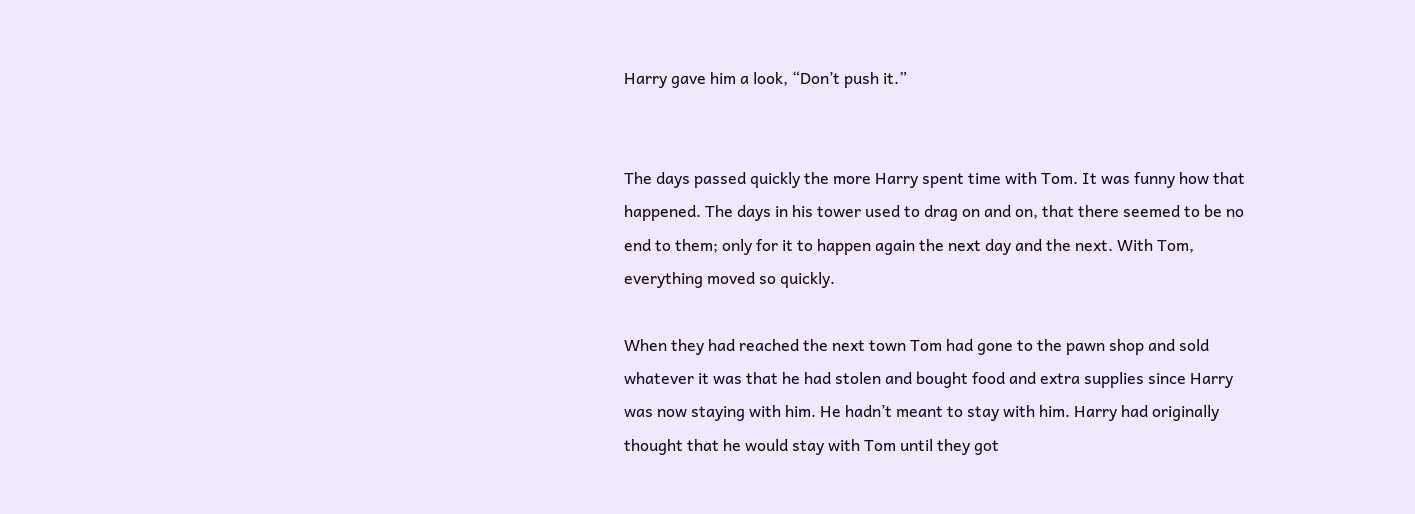Harry gave him a look, “Don’t push it.”


The days passed quickly the more Harry spent time with Tom. It was funny how that happened. The days in his tower used to drag on and on, that there seemed to be no end to them; only for it to happen again the next day and the next. With Tom, everything moved so quickly.

When they had reached the next town Tom had gone to the pawn shop and sold whatever it was that he had stolen and bought food and extra supplies since Harry was now staying with him. He hadn’t meant to stay with him. Harry had originally thought that he would stay with Tom until they got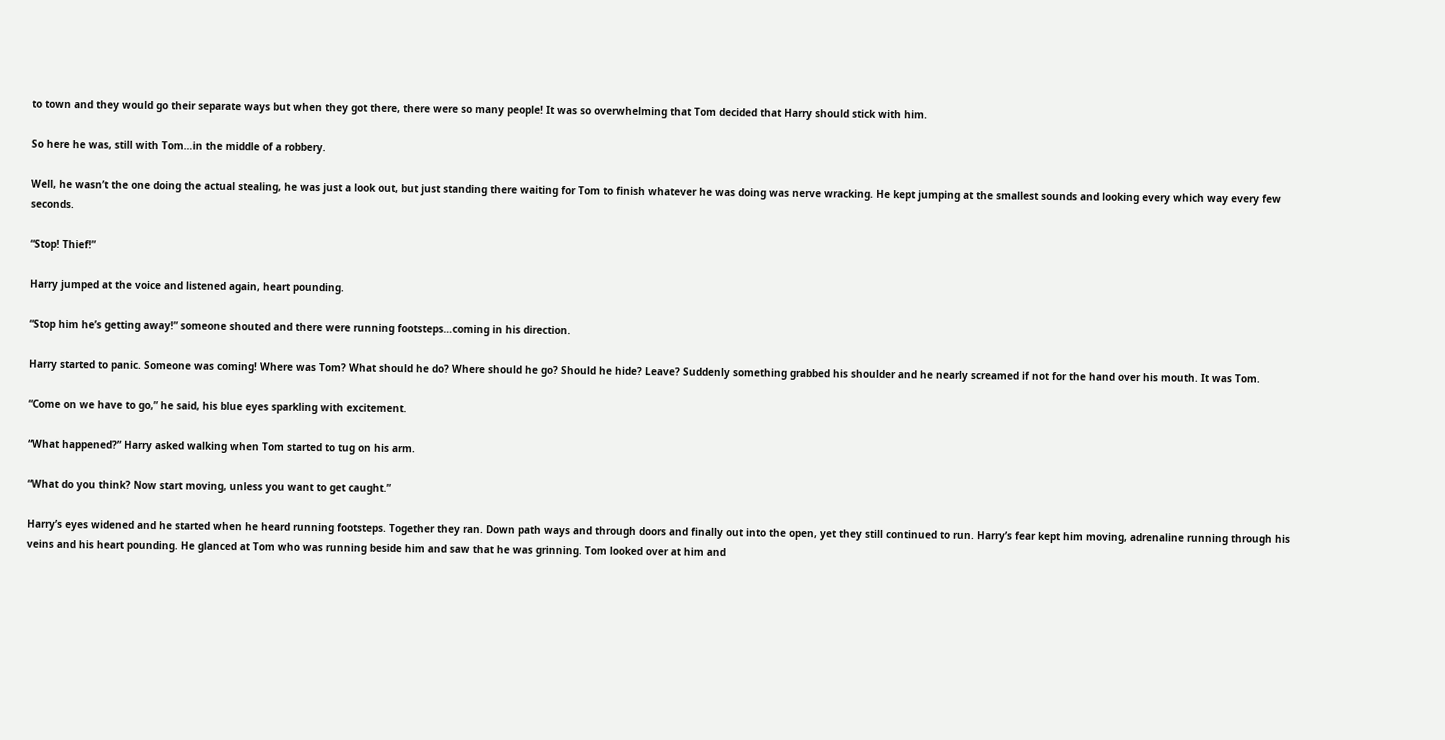to town and they would go their separate ways but when they got there, there were so many people! It was so overwhelming that Tom decided that Harry should stick with him.

So here he was, still with Tom…in the middle of a robbery.

Well, he wasn’t the one doing the actual stealing, he was just a look out, but just standing there waiting for Tom to finish whatever he was doing was nerve wracking. He kept jumping at the smallest sounds and looking every which way every few seconds.

“Stop! Thief!”

Harry jumped at the voice and listened again, heart pounding.

“Stop him he’s getting away!” someone shouted and there were running footsteps…coming in his direction.

Harry started to panic. Someone was coming! Where was Tom? What should he do? Where should he go? Should he hide? Leave? Suddenly something grabbed his shoulder and he nearly screamed if not for the hand over his mouth. It was Tom.

“Come on we have to go,” he said, his blue eyes sparkling with excitement.

“What happened?” Harry asked walking when Tom started to tug on his arm.

“What do you think? Now start moving, unless you want to get caught.”

Harry’s eyes widened and he started when he heard running footsteps. Together they ran. Down path ways and through doors and finally out into the open, yet they still continued to run. Harry’s fear kept him moving, adrenaline running through his veins and his heart pounding. He glanced at Tom who was running beside him and saw that he was grinning. Tom looked over at him and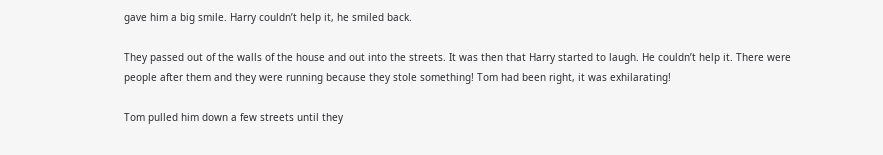gave him a big smile. Harry couldn’t help it, he smiled back.

They passed out of the walls of the house and out into the streets. It was then that Harry started to laugh. He couldn’t help it. There were people after them and they were running because they stole something! Tom had been right, it was exhilarating!

Tom pulled him down a few streets until they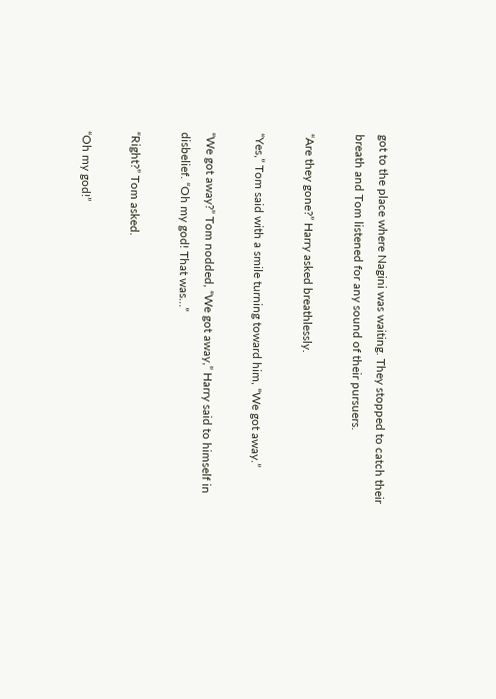got to the place where Nagini was waiting. They stopped to catch their breath and Tom listened for any sound of their pursuers.

“Are they gone?” Harry asked breathlessly.

“Yes,” Tom said with a smile turning toward him, “We got away.”

“We got away?” Tom nodded, “We got away,” Harry said to himself in disbelief. “Oh my god! That was…”

“Right?” Tom asked.

“Oh my god!”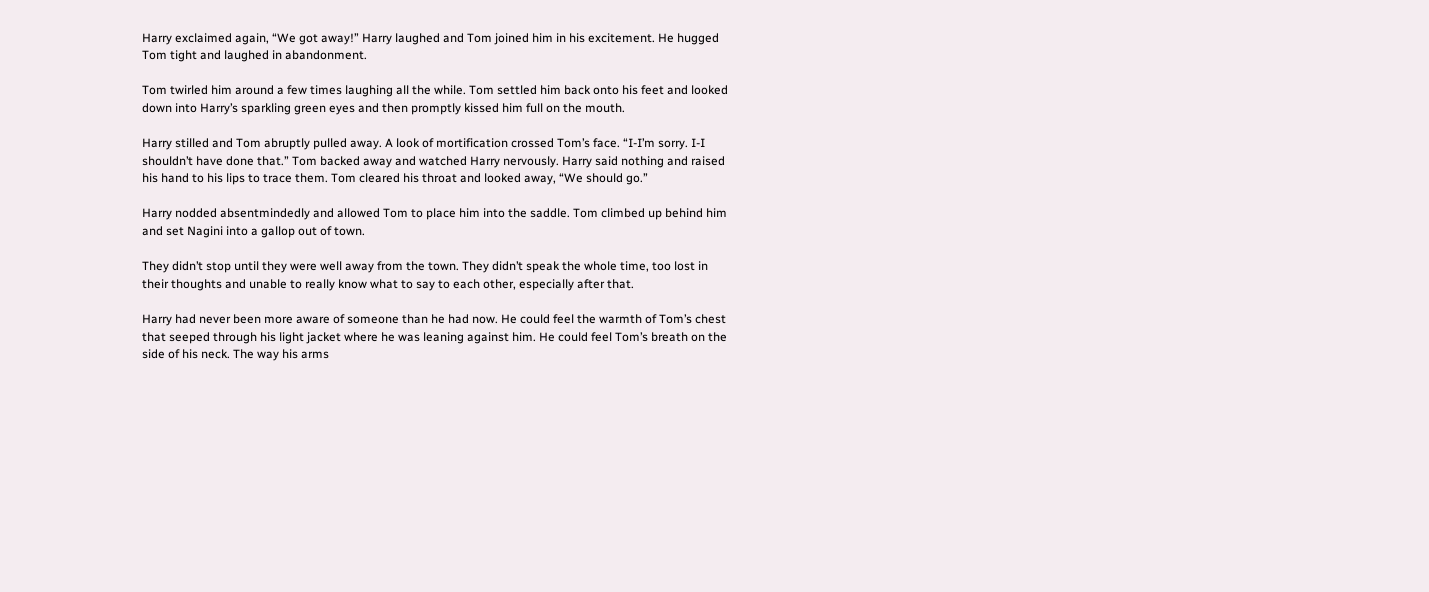Harry exclaimed again, “We got away!” Harry laughed and Tom joined him in his excitement. He hugged Tom tight and laughed in abandonment.

Tom twirled him around a few times laughing all the while. Tom settled him back onto his feet and looked down into Harry’s sparkling green eyes and then promptly kissed him full on the mouth.

Harry stilled and Tom abruptly pulled away. A look of mortification crossed Tom’s face. “I-I’m sorry. I-I shouldn’t have done that.” Tom backed away and watched Harry nervously. Harry said nothing and raised his hand to his lips to trace them. Tom cleared his throat and looked away, “We should go.”

Harry nodded absentmindedly and allowed Tom to place him into the saddle. Tom climbed up behind him and set Nagini into a gallop out of town.

They didn’t stop until they were well away from the town. They didn’t speak the whole time, too lost in their thoughts and unable to really know what to say to each other, especially after that.

Harry had never been more aware of someone than he had now. He could feel the warmth of Tom’s chest that seeped through his light jacket where he was leaning against him. He could feel Tom’s breath on the side of his neck. The way his arms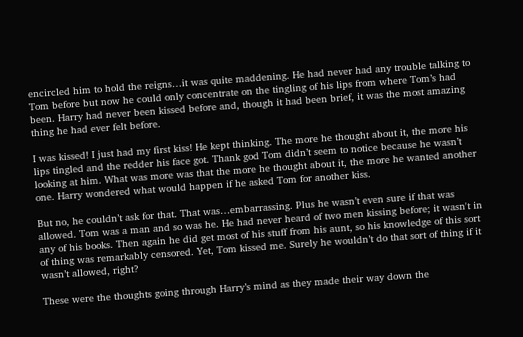encircled him to hold the reigns…it was quite maddening. He had never had any trouble talking to Tom before but now he could only concentrate on the tingling of his lips from where Tom’s had been. Harry had never been kissed before and, though it had been brief, it was the most amazing thing he had ever felt before.

I was kissed! I just had my first kiss! He kept thinking. The more he thought about it, the more his lips tingled and the redder his face got. Thank god Tom didn’t seem to notice because he wasn’t looking at him. What was more was that the more he thought about it, the more he wanted another one. Harry wondered what would happen if he asked Tom for another kiss.

But no, he couldn’t ask for that. That was…embarrassing. Plus he wasn’t even sure if that was allowed. Tom was a man and so was he. He had never heard of two men kissing before; it wasn't in any of his books. Then again he did get most of his stuff from his aunt, so his knowledge of this sort of thing was remarkably censored. Yet, Tom kissed me. Surely he wouldn’t do that sort of thing if it wasn’t allowed, right?

These were the thoughts going through Harry’s mind as they made their way down the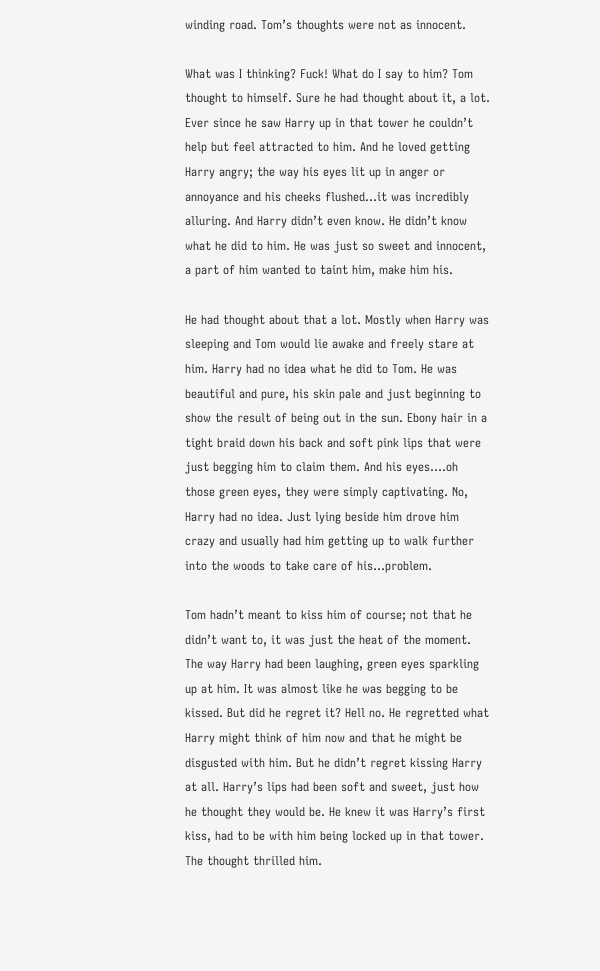winding road. Tom’s thoughts were not as innocent.

What was I thinking? Fuck! What do I say to him? Tom thought to himself. Sure he had thought about it, a lot. Ever since he saw Harry up in that tower he couldn’t help but feel attracted to him. And he loved getting Harry angry; the way his eyes lit up in anger or annoyance and his cheeks flushed…it was incredibly alluring. And Harry didn’t even know. He didn’t know what he did to him. He was just so sweet and innocent, a part of him wanted to taint him, make him his.

He had thought about that a lot. Mostly when Harry was sleeping and Tom would lie awake and freely stare at him. Harry had no idea what he did to Tom. He was beautiful and pure, his skin pale and just beginning to show the result of being out in the sun. Ebony hair in a tight braid down his back and soft pink lips that were just begging him to claim them. And his eyes….oh those green eyes, they were simply captivating. No, Harry had no idea. Just lying beside him drove him crazy and usually had him getting up to walk further into the woods to take care of his…problem.

Tom hadn’t meant to kiss him of course; not that he didn’t want to, it was just the heat of the moment. The way Harry had been laughing, green eyes sparkling up at him. It was almost like he was begging to be kissed. But did he regret it? Hell no. He regretted what Harry might think of him now and that he might be disgusted with him. But he didn’t regret kissing Harry at all. Harry’s lips had been soft and sweet, just how he thought they would be. He knew it was Harry’s first kiss, had to be with him being locked up in that tower. The thought thrilled him.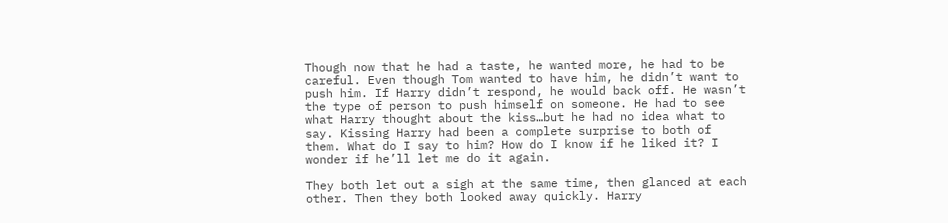Though now that he had a taste, he wanted more, he had to be careful. Even though Tom wanted to have him, he didn’t want to push him. If Harry didn’t respond, he would back off. He wasn’t the type of person to push himself on someone. He had to see what Harry thought about the kiss…but he had no idea what to say. Kissing Harry had been a complete surprise to both of them. What do I say to him? How do I know if he liked it? I wonder if he’ll let me do it again.

They both let out a sigh at the same time, then glanced at each other. Then they both looked away quickly. Harry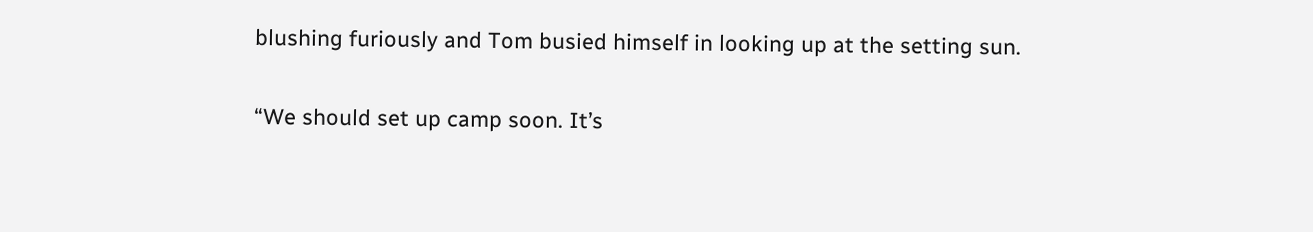blushing furiously and Tom busied himself in looking up at the setting sun.

“We should set up camp soon. It’s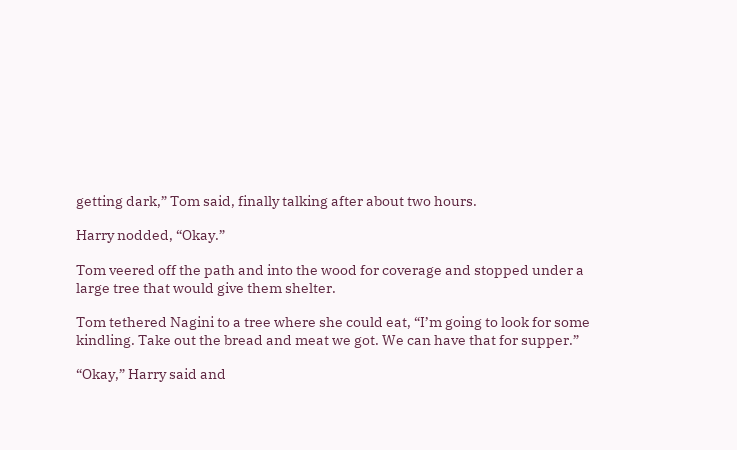getting dark,” Tom said, finally talking after about two hours.

Harry nodded, “Okay.”

Tom veered off the path and into the wood for coverage and stopped under a large tree that would give them shelter.

Tom tethered Nagini to a tree where she could eat, “I’m going to look for some kindling. Take out the bread and meat we got. We can have that for supper.”

“Okay,” Harry said and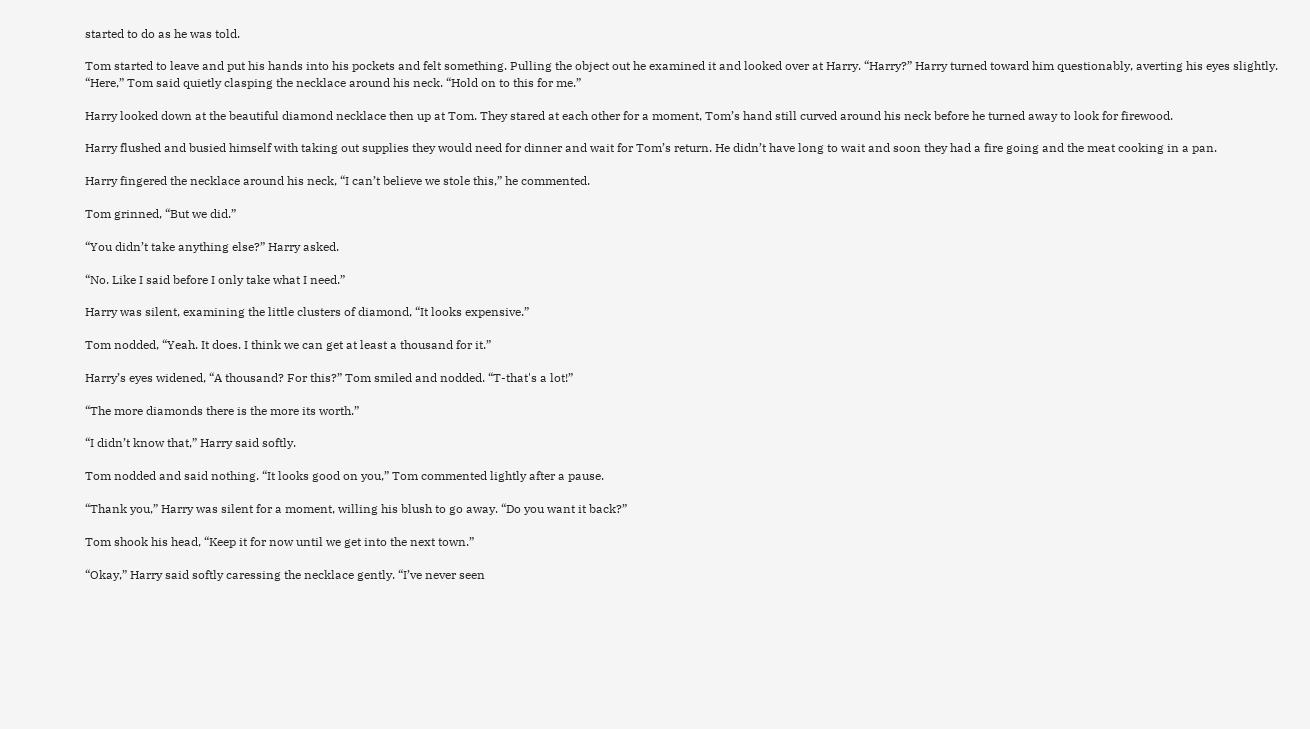started to do as he was told.

Tom started to leave and put his hands into his pockets and felt something. Pulling the object out he examined it and looked over at Harry. “Harry?” Harry turned toward him questionably, averting his eyes slightly. “Here,” Tom said quietly clasping the necklace around his neck. “Hold on to this for me.”

Harry looked down at the beautiful diamond necklace then up at Tom. They stared at each other for a moment, Tom’s hand still curved around his neck before he turned away to look for firewood.

Harry flushed and busied himself with taking out supplies they would need for dinner and wait for Tom’s return. He didn’t have long to wait and soon they had a fire going and the meat cooking in a pan.

Harry fingered the necklace around his neck, “I can’t believe we stole this,” he commented.

Tom grinned, “But we did.”

“You didn’t take anything else?” Harry asked.

“No. Like I said before I only take what I need.”

Harry was silent, examining the little clusters of diamond, “It looks expensive.”

Tom nodded, “Yeah. It does. I think we can get at least a thousand for it.”

Harry’s eyes widened, “A thousand? For this?” Tom smiled and nodded. “T-that's a lot!”

“The more diamonds there is the more its worth.”

“I didn’t know that,” Harry said softly.

Tom nodded and said nothing. “It looks good on you,” Tom commented lightly after a pause.

“Thank you,” Harry was silent for a moment, willing his blush to go away. “Do you want it back?”

Tom shook his head, “Keep it for now until we get into the next town.”

“Okay,” Harry said softly caressing the necklace gently. “I’ve never seen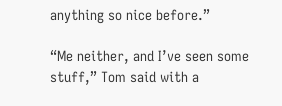anything so nice before.”

“Me neither, and I’ve seen some stuff,” Tom said with a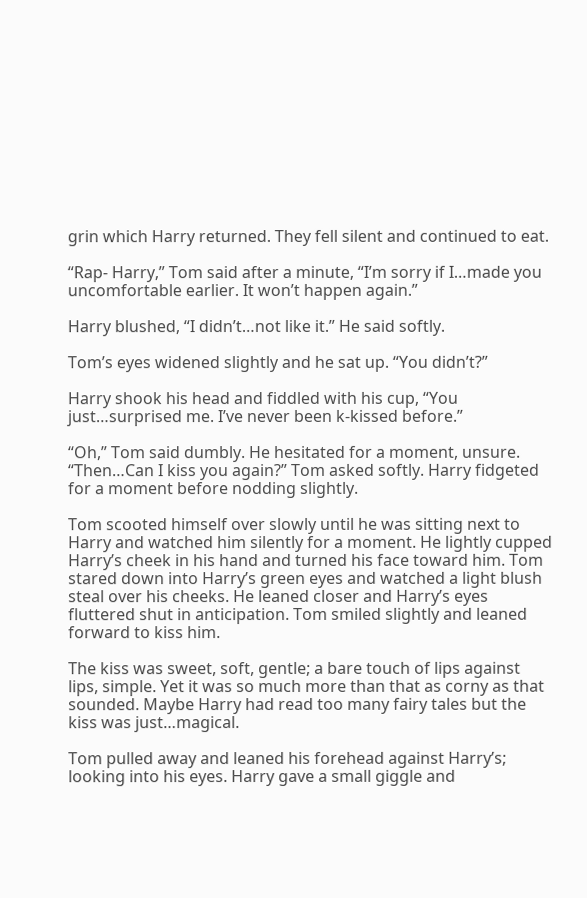grin which Harry returned. They fell silent and continued to eat.

“Rap- Harry,” Tom said after a minute, “I’m sorry if I…made you uncomfortable earlier. It won’t happen again.”

Harry blushed, “I didn’t…not like it.” He said softly.

Tom’s eyes widened slightly and he sat up. “You didn’t?”

Harry shook his head and fiddled with his cup, “You just…surprised me. I’ve never been k-kissed before.”

“Oh,” Tom said dumbly. He hesitated for a moment, unsure. “Then…Can I kiss you again?” Tom asked softly. Harry fidgeted for a moment before nodding slightly.

Tom scooted himself over slowly until he was sitting next to Harry and watched him silently for a moment. He lightly cupped Harry’s cheek in his hand and turned his face toward him. Tom stared down into Harry’s green eyes and watched a light blush steal over his cheeks. He leaned closer and Harry’s eyes fluttered shut in anticipation. Tom smiled slightly and leaned forward to kiss him.

The kiss was sweet, soft, gentle; a bare touch of lips against lips, simple. Yet it was so much more than that as corny as that sounded. Maybe Harry had read too many fairy tales but the kiss was just…magical.

Tom pulled away and leaned his forehead against Harry’s; looking into his eyes. Harry gave a small giggle and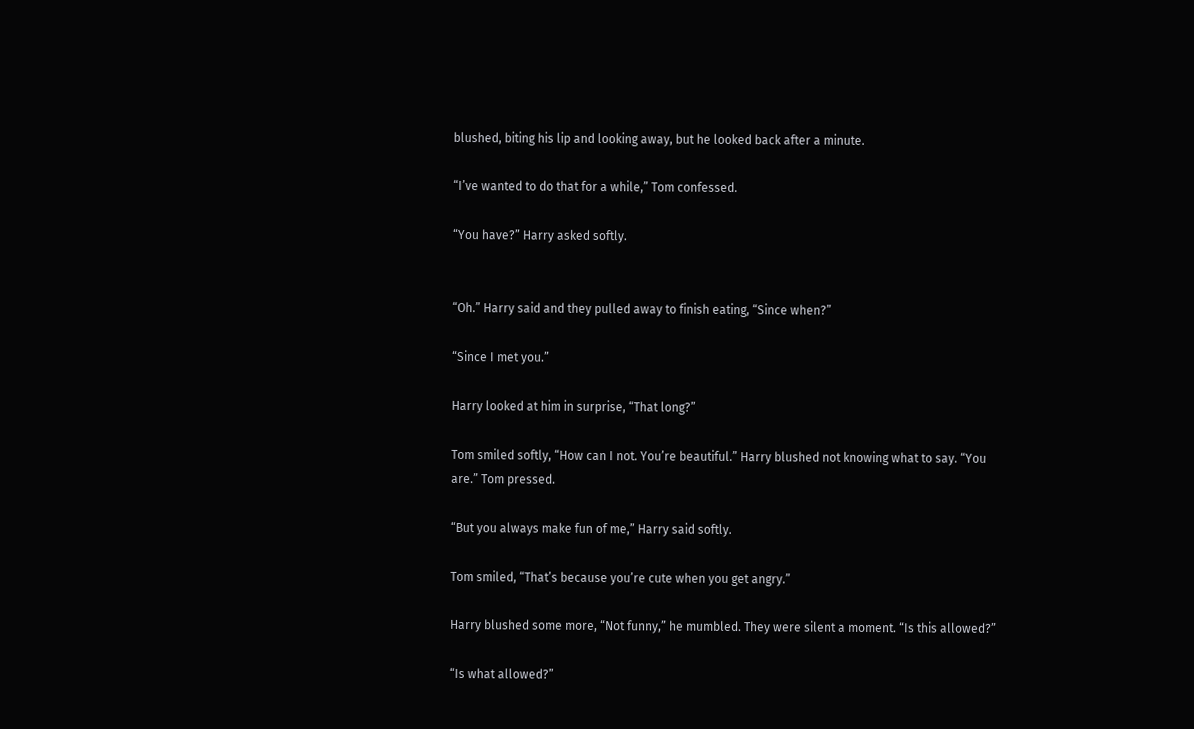blushed, biting his lip and looking away, but he looked back after a minute.

“I’ve wanted to do that for a while,” Tom confessed.

“You have?” Harry asked softly.


“Oh.” Harry said and they pulled away to finish eating, “Since when?”

“Since I met you.”

Harry looked at him in surprise, “That long?”

Tom smiled softly, “How can I not. You’re beautiful.” Harry blushed not knowing what to say. “You are.” Tom pressed.

“But you always make fun of me,” Harry said softly.

Tom smiled, “That’s because you’re cute when you get angry.”

Harry blushed some more, “Not funny,” he mumbled. They were silent a moment. “Is this allowed?”

“Is what allowed?”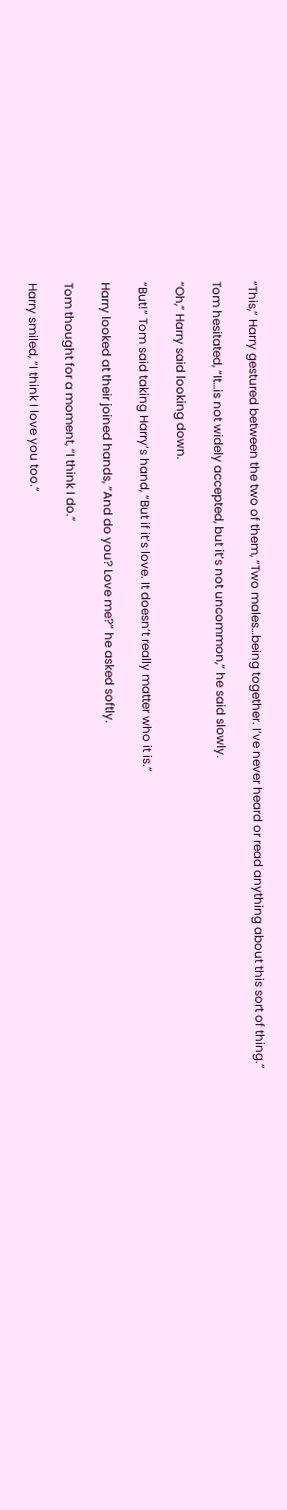“This,” Harry gestured between the two of them, “Two males…being together. I’ve never heard or read anything about this sort of thing.”

Tom hesitated, “It…is not widely accepted, but it’s not uncommon,” he said slowly.

“Oh,” Harry said looking down.

“But!” Tom said taking Harry’s hand, “But if it’s love. It doesn’t really matter who it is.”

Harry looked at their joined hands, “And do you? Love me?” he asked softly.

Tom thought for a moment, “I think I do.”

Harry smiled, “I think I love you too.”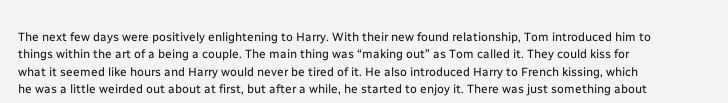The next few days were positively enlightening to Harry. With their new found relationship, Tom introduced him to things within the art of a being a couple. The main thing was “making out” as Tom called it. They could kiss for what it seemed like hours and Harry would never be tired of it. He also introduced Harry to French kissing, which he was a little weirded out about at first, but after a while, he started to enjoy it. There was just something about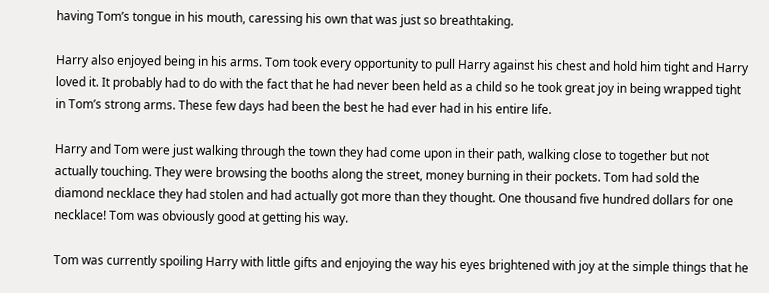having Tom’s tongue in his mouth, caressing his own that was just so breathtaking.

Harry also enjoyed being in his arms. Tom took every opportunity to pull Harry against his chest and hold him tight and Harry loved it. It probably had to do with the fact that he had never been held as a child so he took great joy in being wrapped tight in Tom’s strong arms. These few days had been the best he had ever had in his entire life.

Harry and Tom were just walking through the town they had come upon in their path, walking close to together but not actually touching. They were browsing the booths along the street, money burning in their pockets. Tom had sold the diamond necklace they had stolen and had actually got more than they thought. One thousand five hundred dollars for one necklace! Tom was obviously good at getting his way.

Tom was currently spoiling Harry with little gifts and enjoying the way his eyes brightened with joy at the simple things that he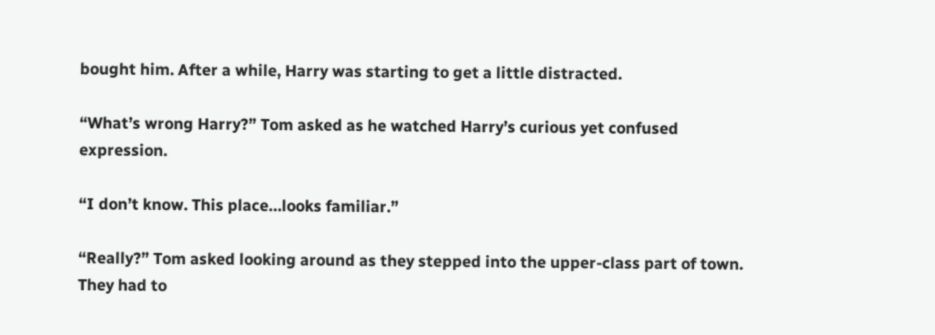bought him. After a while, Harry was starting to get a little distracted.

“What’s wrong Harry?” Tom asked as he watched Harry’s curious yet confused expression.

“I don’t know. This place…looks familiar.”

“Really?” Tom asked looking around as they stepped into the upper-class part of town. They had to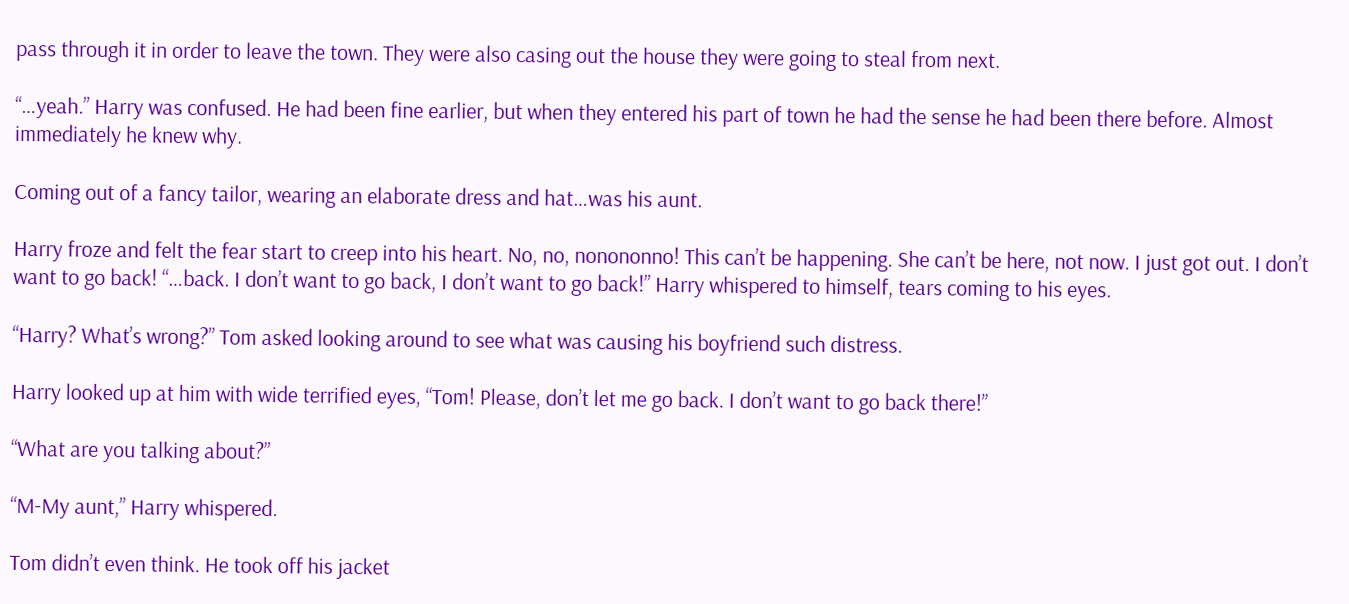pass through it in order to leave the town. They were also casing out the house they were going to steal from next.

“…yeah.” Harry was confused. He had been fine earlier, but when they entered his part of town he had the sense he had been there before. Almost immediately he knew why.

Coming out of a fancy tailor, wearing an elaborate dress and hat…was his aunt.

Harry froze and felt the fear start to creep into his heart. No, no, nonononno! This can’t be happening. She can’t be here, not now. I just got out. I don’t want to go back! “…back. I don’t want to go back, I don’t want to go back!” Harry whispered to himself, tears coming to his eyes.

“Harry? What’s wrong?” Tom asked looking around to see what was causing his boyfriend such distress.

Harry looked up at him with wide terrified eyes, “Tom! Please, don’t let me go back. I don’t want to go back there!”

“What are you talking about?”

“M-My aunt,” Harry whispered.

Tom didn’t even think. He took off his jacket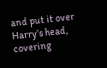and put it over Harry’s head, covering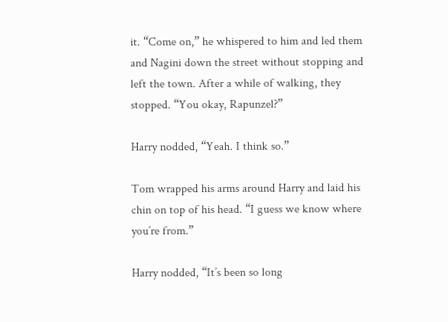it. “Come on,” he whispered to him and led them and Nagini down the street without stopping and left the town. After a while of walking, they stopped. “You okay, Rapunzel?”

Harry nodded, “Yeah. I think so.”

Tom wrapped his arms around Harry and laid his chin on top of his head. “I guess we know where you’re from.”

Harry nodded, “It’s been so long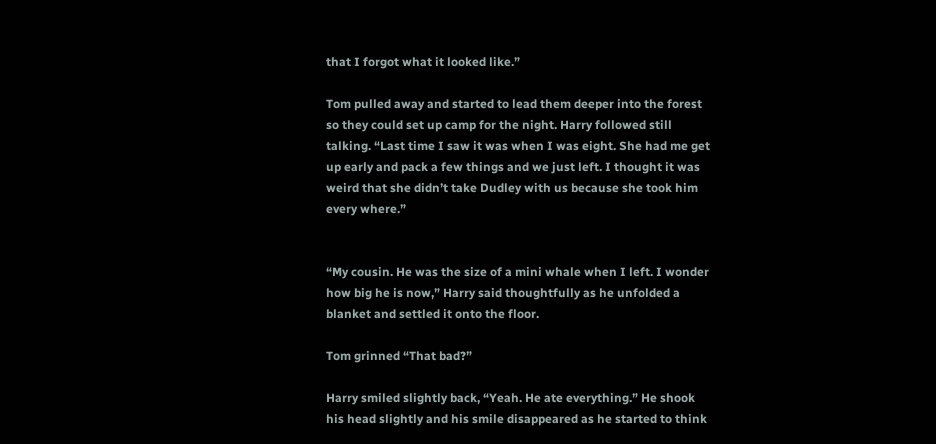that I forgot what it looked like.”

Tom pulled away and started to lead them deeper into the forest so they could set up camp for the night. Harry followed still talking. “Last time I saw it was when I was eight. She had me get up early and pack a few things and we just left. I thought it was weird that she didn’t take Dudley with us because she took him every where.”


“My cousin. He was the size of a mini whale when I left. I wonder how big he is now,” Harry said thoughtfully as he unfolded a blanket and settled it onto the floor.

Tom grinned “That bad?”

Harry smiled slightly back, “Yeah. He ate everything.” He shook his head slightly and his smile disappeared as he started to think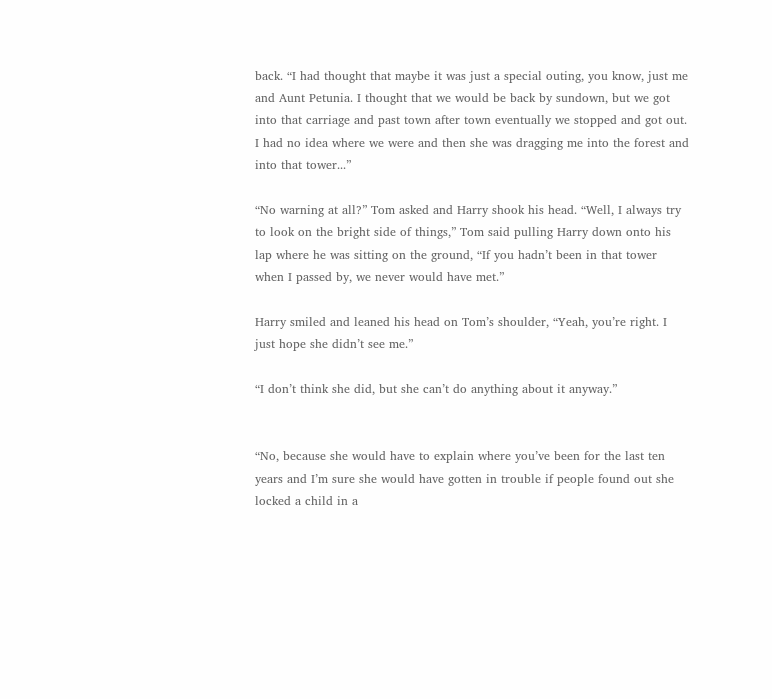back. “I had thought that maybe it was just a special outing, you know, just me and Aunt Petunia. I thought that we would be back by sundown, but we got into that carriage and past town after town eventually we stopped and got out. I had no idea where we were and then she was dragging me into the forest and into that tower...”

“No warning at all?” Tom asked and Harry shook his head. “Well, I always try to look on the bright side of things,” Tom said pulling Harry down onto his lap where he was sitting on the ground, “If you hadn’t been in that tower when I passed by, we never would have met.”

Harry smiled and leaned his head on Tom’s shoulder, “Yeah, you’re right. I just hope she didn’t see me.”

“I don’t think she did, but she can’t do anything about it anyway.”


“No, because she would have to explain where you’ve been for the last ten years and I’m sure she would have gotten in trouble if people found out she locked a child in a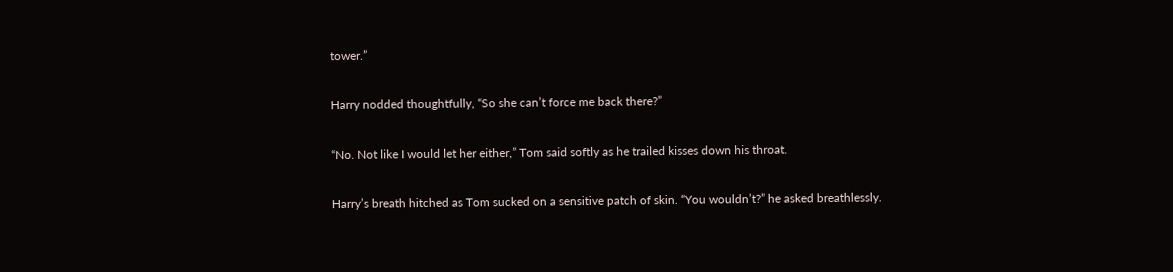tower.”

Harry nodded thoughtfully, “So she can’t force me back there?”

“No. Not like I would let her either,” Tom said softly as he trailed kisses down his throat.

Harry’s breath hitched as Tom sucked on a sensitive patch of skin. “You wouldn’t?” he asked breathlessly.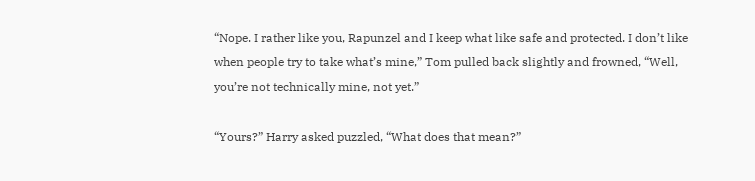“Nope. I rather like you, Rapunzel and I keep what like safe and protected. I don’t like when people try to take what’s mine,” Tom pulled back slightly and frowned, “Well, you’re not technically mine, not yet.”

“Yours?” Harry asked puzzled, “What does that mean?”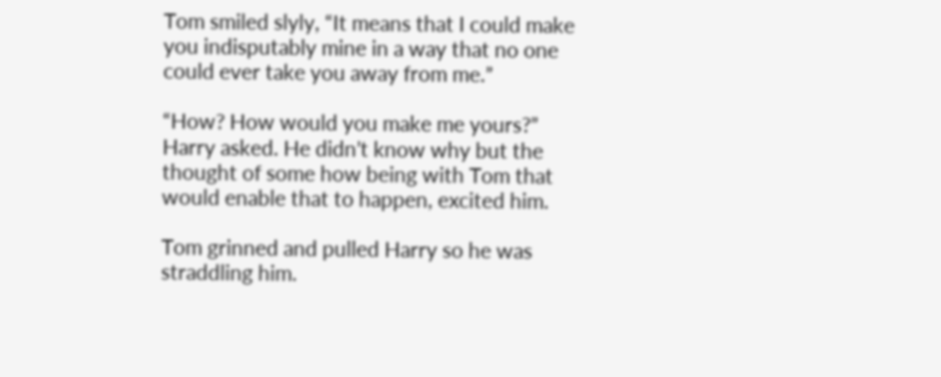Tom smiled slyly, “It means that I could make you indisputably mine in a way that no one could ever take you away from me.”

“How? How would you make me yours?” Harry asked. He didn’t know why but the thought of some how being with Tom that would enable that to happen, excited him.

Tom grinned and pulled Harry so he was straddling him.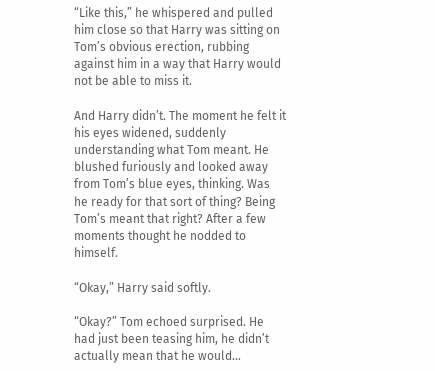“Like this,” he whispered and pulled him close so that Harry was sitting on Tom’s obvious erection, rubbing against him in a way that Harry would not be able to miss it.

And Harry didn’t. The moment he felt it his eyes widened, suddenly understanding what Tom meant. He blushed furiously and looked away from Tom’s blue eyes, thinking. Was he ready for that sort of thing? Being Tom’s meant that right? After a few moments thought he nodded to himself.

“Okay,” Harry said softly.

“Okay?” Tom echoed surprised. He had just been teasing him, he didn’t actually mean that he would…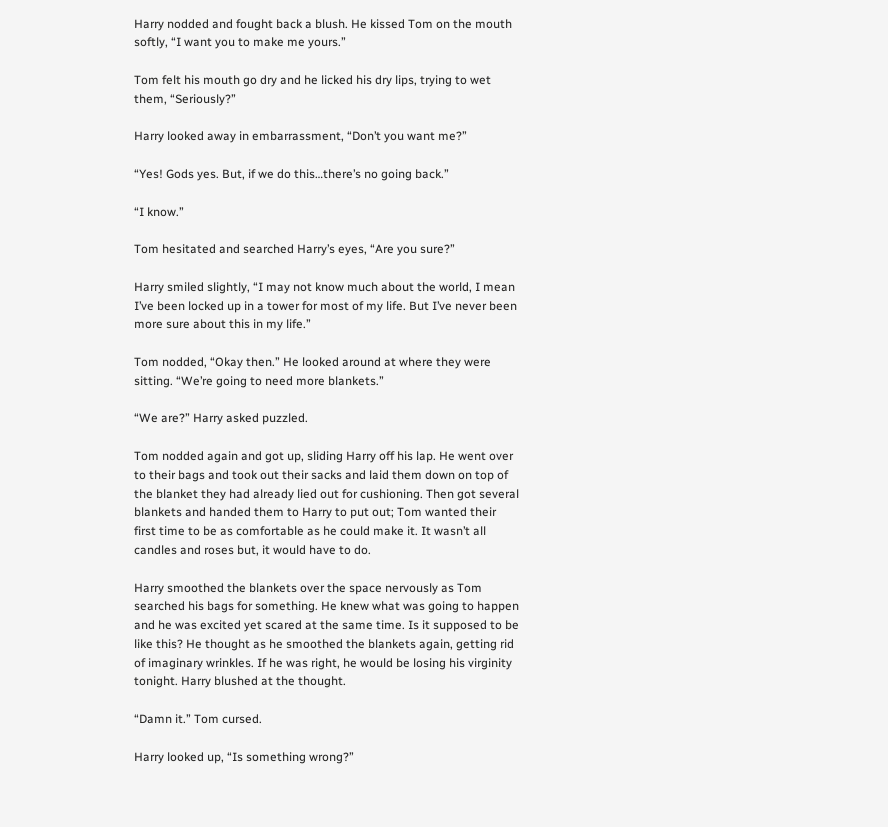Harry nodded and fought back a blush. He kissed Tom on the mouth softly, “I want you to make me yours.”

Tom felt his mouth go dry and he licked his dry lips, trying to wet them, “Seriously?”

Harry looked away in embarrassment, “Don’t you want me?”

“Yes! Gods yes. But, if we do this…there’s no going back.”

“I know.”

Tom hesitated and searched Harry’s eyes, “Are you sure?”

Harry smiled slightly, “I may not know much about the world, I mean I’ve been locked up in a tower for most of my life. But I’ve never been more sure about this in my life.”

Tom nodded, “Okay then.” He looked around at where they were sitting. “We’re going to need more blankets.”

“We are?” Harry asked puzzled.

Tom nodded again and got up, sliding Harry off his lap. He went over to their bags and took out their sacks and laid them down on top of the blanket they had already lied out for cushioning. Then got several blankets and handed them to Harry to put out; Tom wanted their first time to be as comfortable as he could make it. It wasn’t all candles and roses but, it would have to do.

Harry smoothed the blankets over the space nervously as Tom searched his bags for something. He knew what was going to happen and he was excited yet scared at the same time. Is it supposed to be like this? He thought as he smoothed the blankets again, getting rid of imaginary wrinkles. If he was right, he would be losing his virginity tonight. Harry blushed at the thought.

“Damn it.” Tom cursed.

Harry looked up, “Is something wrong?”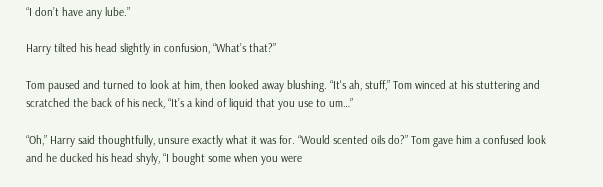“I don’t have any lube.”

Harry tilted his head slightly in confusion, “What’s that?”

Tom paused and turned to look at him, then looked away blushing. “It's ah, stuff,” Tom winced at his stuttering and scratched the back of his neck, “It’s a kind of liquid that you use to um…”

“Oh,” Harry said thoughtfully, unsure exactly what it was for. “Would scented oils do?” Tom gave him a confused look and he ducked his head shyly, “I bought some when you were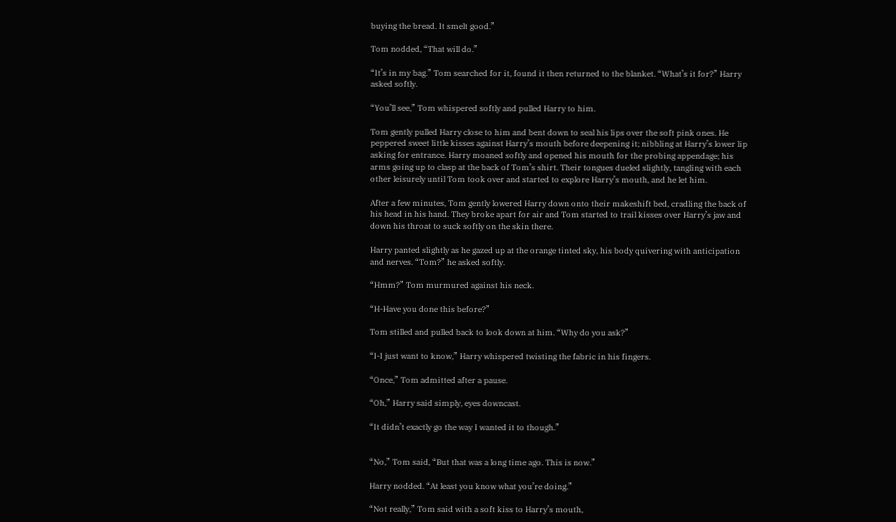buying the bread. It smelt good.”

Tom nodded, “That will do.”

“It’s in my bag.” Tom searched for it, found it then returned to the blanket. “What’s it for?” Harry asked softly.

“You’ll see,” Tom whispered softly and pulled Harry to him.

Tom gently pulled Harry close to him and bent down to seal his lips over the soft pink ones. He peppered sweet little kisses against Harry’s mouth before deepening it; nibbling at Harry’s lower lip asking for entrance. Harry moaned softly and opened his mouth for the probing appendage; his arms going up to clasp at the back of Tom’s shirt. Their tongues dueled slightly, tangling with each other leisurely until Tom took over and started to explore Harry’s mouth, and he let him.

After a few minutes, Tom gently lowered Harry down onto their makeshift bed, cradling the back of his head in his hand. They broke apart for air and Tom started to trail kisses over Harry’s jaw and down his throat to suck softly on the skin there.

Harry panted slightly as he gazed up at the orange tinted sky, his body quivering with anticipation and nerves. “Tom?” he asked softly.

“Hmm?” Tom murmured against his neck.

“H-Have you done this before?”

Tom stilled and pulled back to look down at him. “Why do you ask?”

“I-I just want to know,” Harry whispered twisting the fabric in his fingers.

“Once,” Tom admitted after a pause.

“Oh,” Harry said simply, eyes downcast.

“It didn’t exactly go the way I wanted it to though.”


“No,” Tom said, “But that was a long time ago. This is now.”

Harry nodded. “At least you know what you’re doing.”

“Not really,” Tom said with a soft kiss to Harry’s mouth,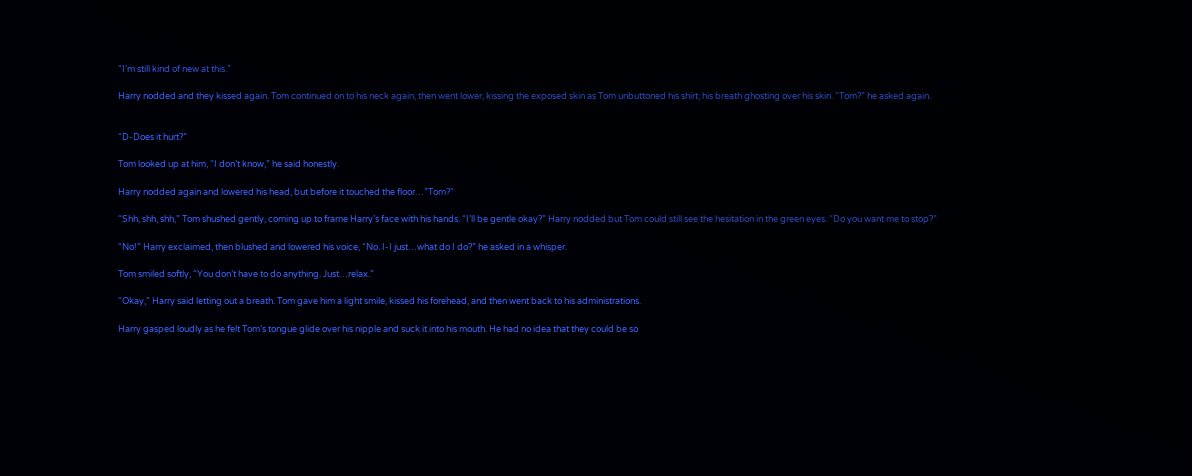“I’m still kind of new at this.”

Harry nodded and they kissed again. Tom continued on to his neck again, then went lower, kissing the exposed skin as Tom unbuttoned his shirt; his breath ghosting over his skin. “Tom?” he asked again.


“D-Does it hurt?”

Tom looked up at him, “I don’t know,” he said honestly.

Harry nodded again and lowered his head, but before it touched the floor…”Tom?”

“Shh, shh, shh,” Tom shushed gently, coming up to frame Harry’s face with his hands. “I’ll be gentle okay?” Harry nodded but Tom could still see the hesitation in the green eyes. “Do you want me to stop?”

“No!” Harry exclaimed, then blushed and lowered his voice, “No. I-I just…what do I do?” he asked in a whisper.

Tom smiled softly, “You don’t have to do anything. Just…relax.”

“Okay,” Harry said letting out a breath. Tom gave him a light smile, kissed his forehead, and then went back to his administrations.

Harry gasped loudly as he felt Tom’s tongue glide over his nipple and suck it into his mouth. He had no idea that they could be so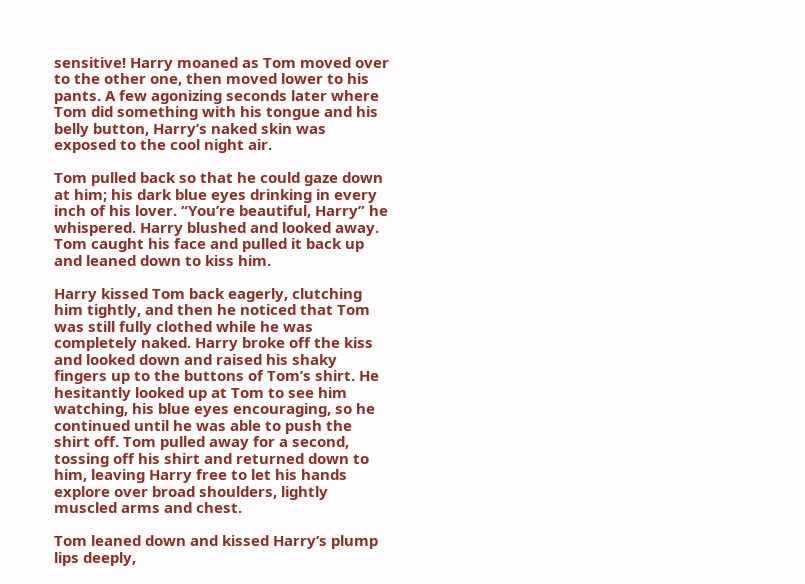sensitive! Harry moaned as Tom moved over to the other one, then moved lower to his pants. A few agonizing seconds later where Tom did something with his tongue and his belly button, Harry’s naked skin was exposed to the cool night air.

Tom pulled back so that he could gaze down at him; his dark blue eyes drinking in every inch of his lover. “You’re beautiful, Harry” he whispered. Harry blushed and looked away. Tom caught his face and pulled it back up and leaned down to kiss him.

Harry kissed Tom back eagerly, clutching him tightly, and then he noticed that Tom was still fully clothed while he was completely naked. Harry broke off the kiss and looked down and raised his shaky fingers up to the buttons of Tom’s shirt. He hesitantly looked up at Tom to see him watching, his blue eyes encouraging, so he continued until he was able to push the shirt off. Tom pulled away for a second, tossing off his shirt and returned down to him, leaving Harry free to let his hands explore over broad shoulders, lightly muscled arms and chest.

Tom leaned down and kissed Harry’s plump lips deeply,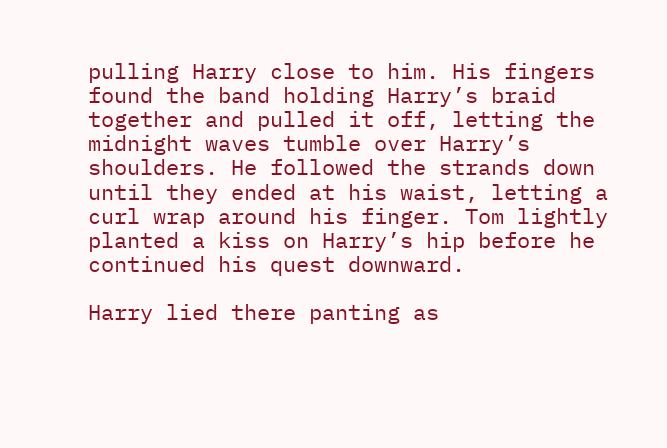pulling Harry close to him. His fingers found the band holding Harry’s braid together and pulled it off, letting the midnight waves tumble over Harry’s shoulders. He followed the strands down until they ended at his waist, letting a curl wrap around his finger. Tom lightly planted a kiss on Harry’s hip before he continued his quest downward.

Harry lied there panting as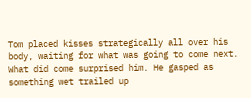Tom placed kisses strategically all over his body, waiting for what was going to come next. What did come surprised him. He gasped as something wet trailed up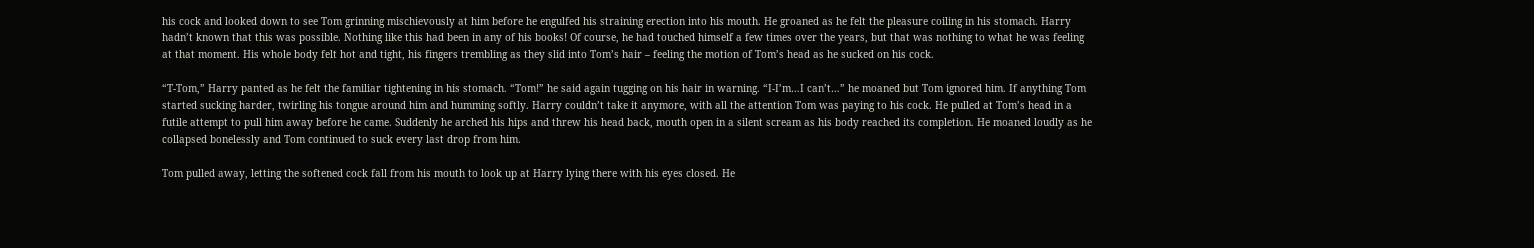his cock and looked down to see Tom grinning mischievously at him before he engulfed his straining erection into his mouth. He groaned as he felt the pleasure coiling in his stomach. Harry hadn’t known that this was possible. Nothing like this had been in any of his books! Of course, he had touched himself a few times over the years, but that was nothing to what he was feeling at that moment. His whole body felt hot and tight, his fingers trembling as they slid into Tom’s hair – feeling the motion of Tom’s head as he sucked on his cock.

“T-Tom,” Harry panted as he felt the familiar tightening in his stomach. “Tom!” he said again tugging on his hair in warning. “I-I’m…I can’t…” he moaned but Tom ignored him. If anything Tom started sucking harder, twirling his tongue around him and humming softly. Harry couldn’t take it anymore, with all the attention Tom was paying to his cock. He pulled at Tom’s head in a futile attempt to pull him away before he came. Suddenly he arched his hips and threw his head back, mouth open in a silent scream as his body reached its completion. He moaned loudly as he collapsed bonelessly and Tom continued to suck every last drop from him.

Tom pulled away, letting the softened cock fall from his mouth to look up at Harry lying there with his eyes closed. He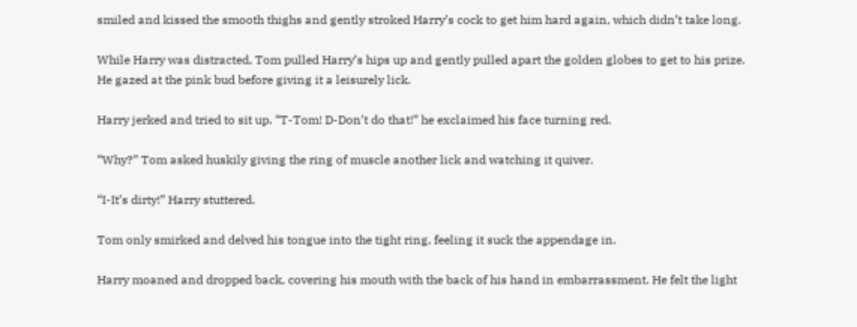smiled and kissed the smooth thighs and gently stroked Harry’s cock to get him hard again, which didn’t take long.

While Harry was distracted, Tom pulled Harry’s hips up and gently pulled apart the golden globes to get to his prize. He gazed at the pink bud before giving it a leisurely lick.

Harry jerked and tried to sit up. “T-Tom! D-Don’t do that!” he exclaimed his face turning red.

“Why?” Tom asked huskily giving the ring of muscle another lick and watching it quiver.

“I-It’s dirty!” Harry stuttered.

Tom only smirked and delved his tongue into the tight ring, feeling it suck the appendage in.

Harry moaned and dropped back, covering his mouth with the back of his hand in embarrassment. He felt the light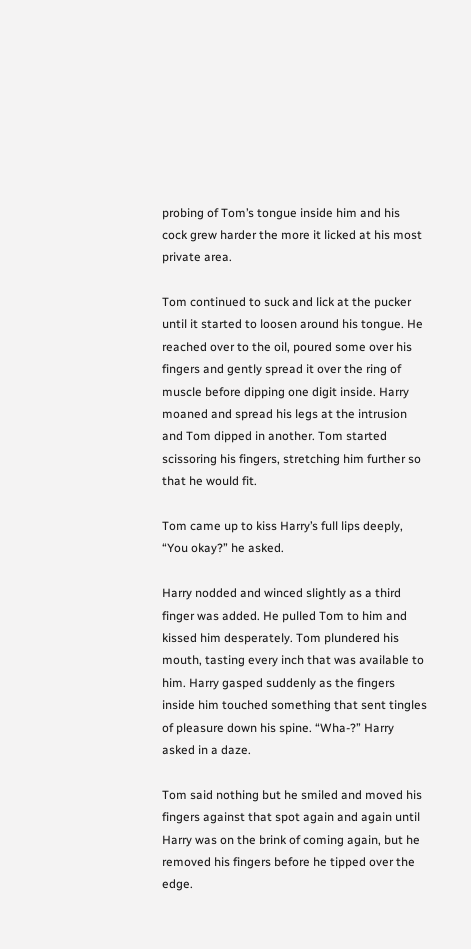probing of Tom’s tongue inside him and his cock grew harder the more it licked at his most private area.

Tom continued to suck and lick at the pucker until it started to loosen around his tongue. He reached over to the oil, poured some over his fingers and gently spread it over the ring of muscle before dipping one digit inside. Harry moaned and spread his legs at the intrusion and Tom dipped in another. Tom started scissoring his fingers, stretching him further so that he would fit.

Tom came up to kiss Harry’s full lips deeply, “You okay?” he asked.

Harry nodded and winced slightly as a third finger was added. He pulled Tom to him and kissed him desperately. Tom plundered his mouth, tasting every inch that was available to him. Harry gasped suddenly as the fingers inside him touched something that sent tingles of pleasure down his spine. “Wha-?” Harry asked in a daze.

Tom said nothing but he smiled and moved his fingers against that spot again and again until Harry was on the brink of coming again, but he removed his fingers before he tipped over the edge.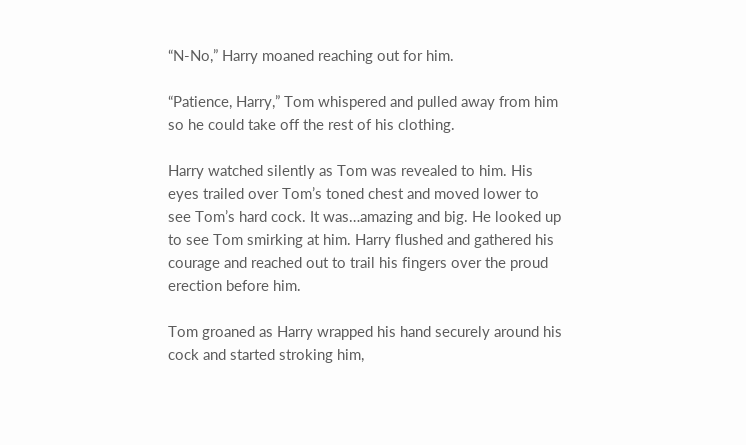“N-No,” Harry moaned reaching out for him.

“Patience, Harry,” Tom whispered and pulled away from him so he could take off the rest of his clothing.

Harry watched silently as Tom was revealed to him. His eyes trailed over Tom’s toned chest and moved lower to see Tom’s hard cock. It was…amazing and big. He looked up to see Tom smirking at him. Harry flushed and gathered his courage and reached out to trail his fingers over the proud erection before him.

Tom groaned as Harry wrapped his hand securely around his cock and started stroking him,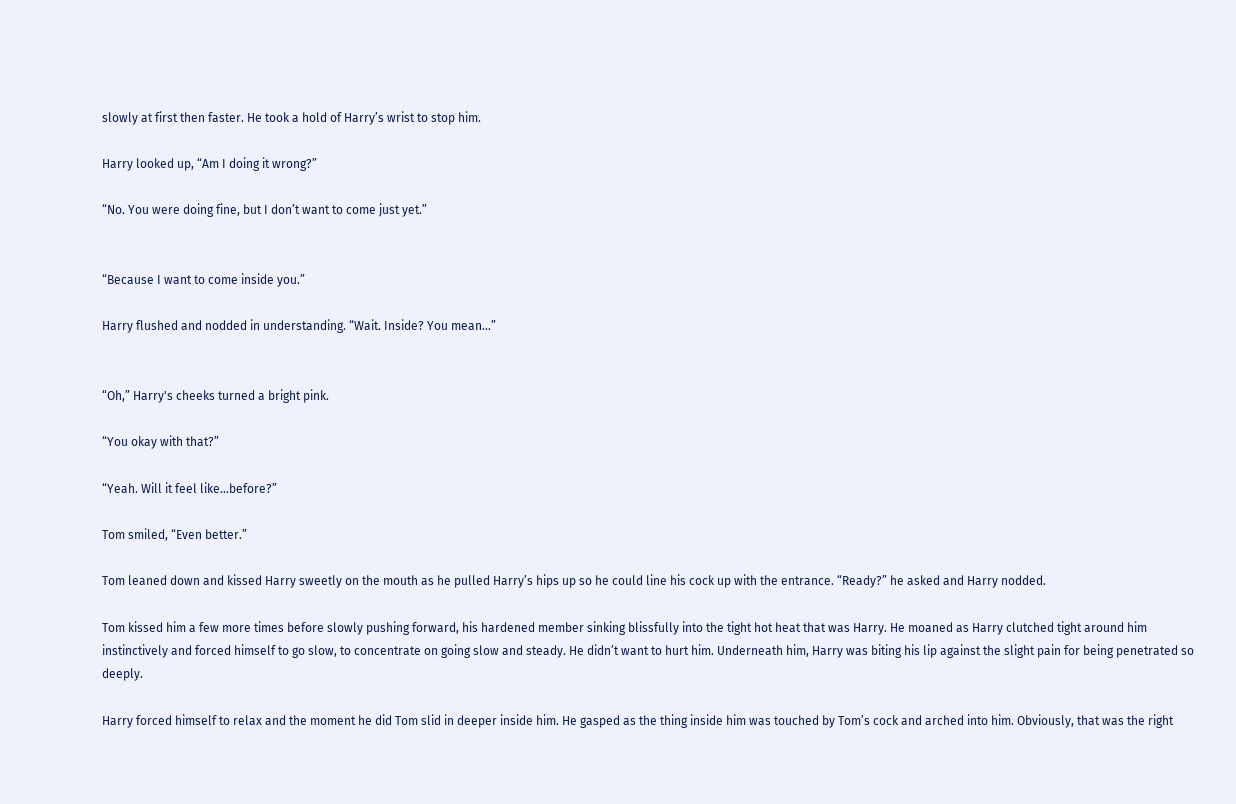slowly at first then faster. He took a hold of Harry’s wrist to stop him.

Harry looked up, “Am I doing it wrong?”

“No. You were doing fine, but I don’t want to come just yet.”


“Because I want to come inside you.”

Harry flushed and nodded in understanding. “Wait. Inside? You mean…”


“Oh,” Harry's cheeks turned a bright pink.

“You okay with that?”

“Yeah. Will it feel like…before?”

Tom smiled, “Even better.”

Tom leaned down and kissed Harry sweetly on the mouth as he pulled Harry’s hips up so he could line his cock up with the entrance. “Ready?” he asked and Harry nodded.

Tom kissed him a few more times before slowly pushing forward, his hardened member sinking blissfully into the tight hot heat that was Harry. He moaned as Harry clutched tight around him instinctively and forced himself to go slow, to concentrate on going slow and steady. He didn’t want to hurt him. Underneath him, Harry was biting his lip against the slight pain for being penetrated so deeply.

Harry forced himself to relax and the moment he did Tom slid in deeper inside him. He gasped as the thing inside him was touched by Tom’s cock and arched into him. Obviously, that was the right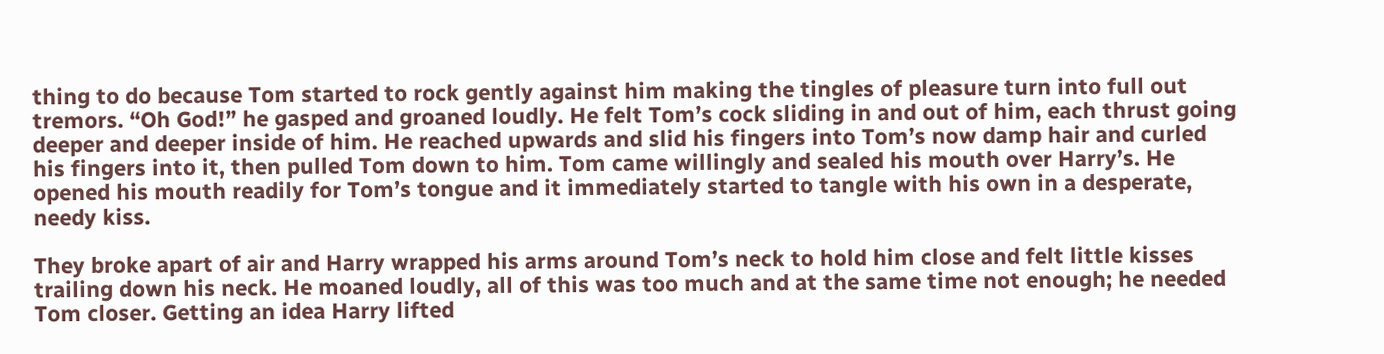thing to do because Tom started to rock gently against him making the tingles of pleasure turn into full out tremors. “Oh God!” he gasped and groaned loudly. He felt Tom’s cock sliding in and out of him, each thrust going deeper and deeper inside of him. He reached upwards and slid his fingers into Tom’s now damp hair and curled his fingers into it, then pulled Tom down to him. Tom came willingly and sealed his mouth over Harry’s. He opened his mouth readily for Tom’s tongue and it immediately started to tangle with his own in a desperate, needy kiss.

They broke apart of air and Harry wrapped his arms around Tom’s neck to hold him close and felt little kisses trailing down his neck. He moaned loudly, all of this was too much and at the same time not enough; he needed Tom closer. Getting an idea Harry lifted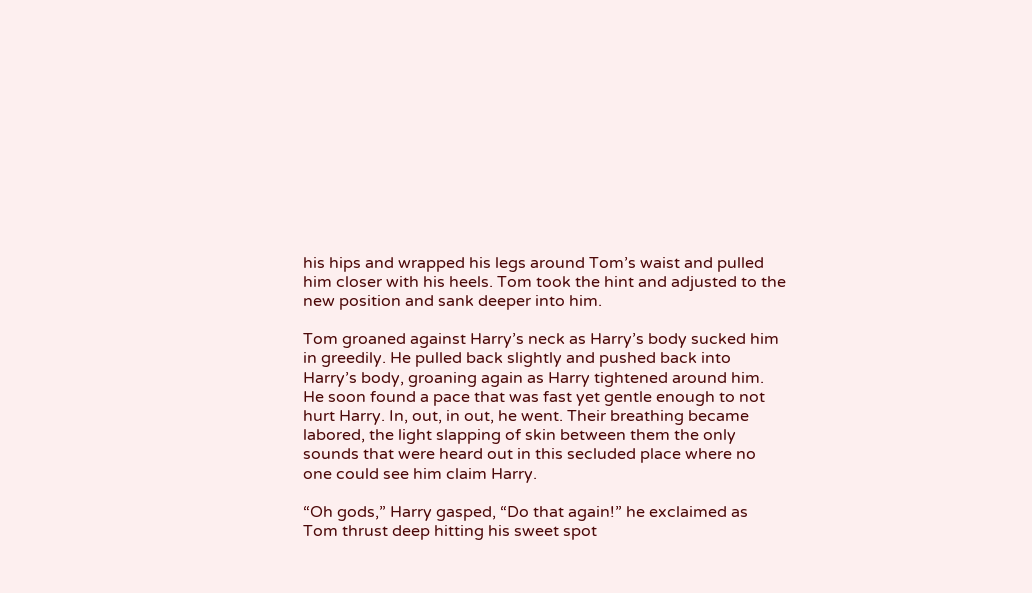his hips and wrapped his legs around Tom’s waist and pulled him closer with his heels. Tom took the hint and adjusted to the new position and sank deeper into him.

Tom groaned against Harry’s neck as Harry’s body sucked him in greedily. He pulled back slightly and pushed back into Harry’s body, groaning again as Harry tightened around him. He soon found a pace that was fast yet gentle enough to not hurt Harry. In, out, in out, he went. Their breathing became labored, the light slapping of skin between them the only sounds that were heard out in this secluded place where no one could see him claim Harry.

“Oh gods,” Harry gasped, “Do that again!” he exclaimed as Tom thrust deep hitting his sweet spot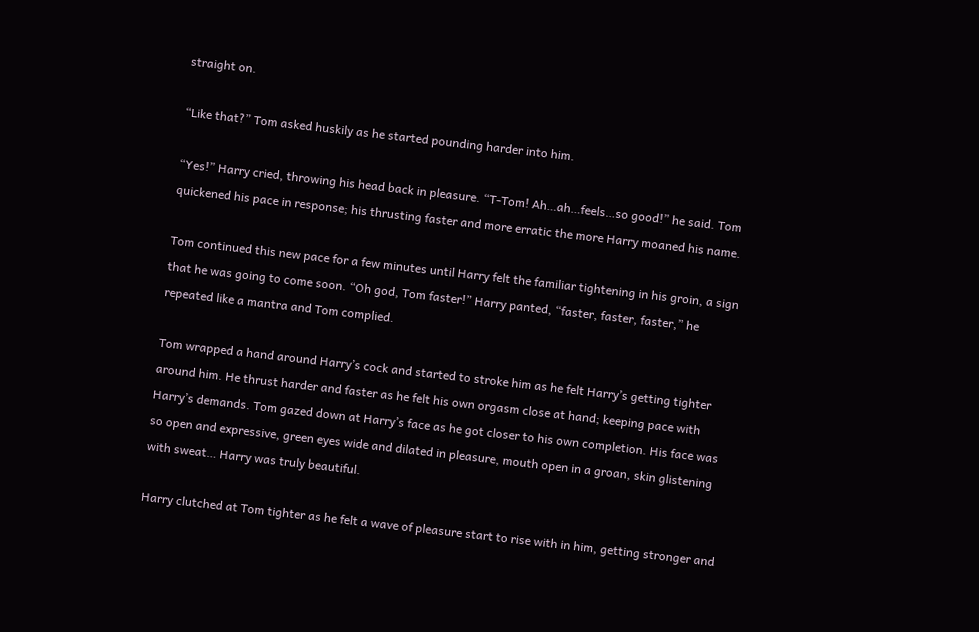straight on.

“Like that?” Tom asked huskily as he started pounding harder into him.

“Yes!” Harry cried, throwing his head back in pleasure. “T-Tom! Ah…ah…feels…so good!” he said. Tom quickened his pace in response; his thrusting faster and more erratic the more Harry moaned his name.

Tom continued this new pace for a few minutes until Harry felt the familiar tightening in his groin, a sign that he was going to come soon. “Oh god, Tom faster!” Harry panted, “faster, faster, faster,” he repeated like a mantra and Tom complied.

Tom wrapped a hand around Harry’s cock and started to stroke him as he felt Harry’s getting tighter around him. He thrust harder and faster as he felt his own orgasm close at hand; keeping pace with Harry’s demands. Tom gazed down at Harry’s face as he got closer to his own completion. His face was so open and expressive, green eyes wide and dilated in pleasure, mouth open in a groan, skin glistening with sweat… Harry was truly beautiful.

Harry clutched at Tom tighter as he felt a wave of pleasure start to rise with in him, getting stronger and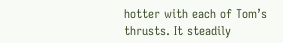hotter with each of Tom’s thrusts. It steadily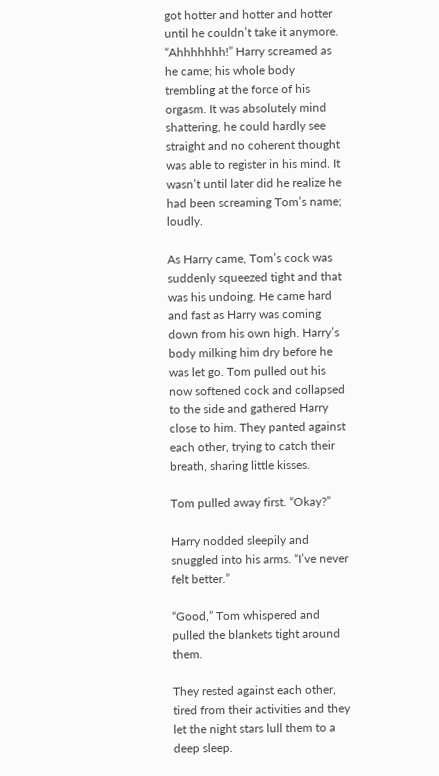got hotter and hotter and hotter until he couldn’t take it anymore. “Ahhhhhhh!” Harry screamed as he came; his whole body trembling at the force of his orgasm. It was absolutely mind shattering, he could hardly see straight and no coherent thought was able to register in his mind. It wasn’t until later did he realize he had been screaming Tom’s name; loudly.

As Harry came, Tom’s cock was suddenly squeezed tight and that was his undoing. He came hard and fast as Harry was coming down from his own high. Harry’s body milking him dry before he was let go. Tom pulled out his now softened cock and collapsed to the side and gathered Harry close to him. They panted against each other, trying to catch their breath, sharing little kisses.

Tom pulled away first. “Okay?”

Harry nodded sleepily and snuggled into his arms. “I’ve never felt better.”

“Good,” Tom whispered and pulled the blankets tight around them.

They rested against each other, tired from their activities and they let the night stars lull them to a deep sleep.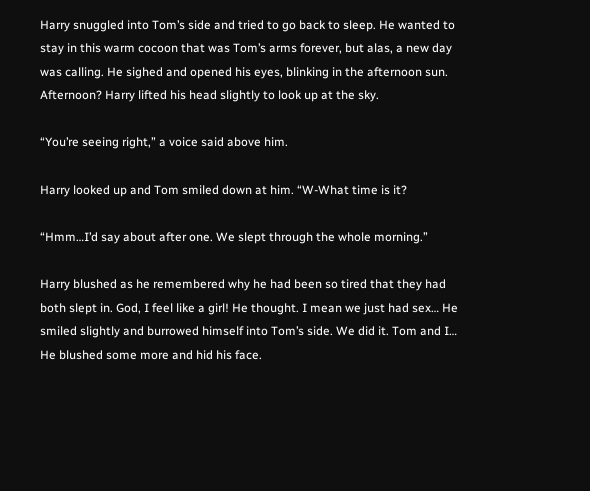Harry snuggled into Tom’s side and tried to go back to sleep. He wanted to stay in this warm cocoon that was Tom’s arms forever, but alas, a new day was calling. He sighed and opened his eyes, blinking in the afternoon sun. Afternoon? Harry lifted his head slightly to look up at the sky.

“You’re seeing right,” a voice said above him.

Harry looked up and Tom smiled down at him. “W-What time is it?

“Hmm…I’d say about after one. We slept through the whole morning.”

Harry blushed as he remembered why he had been so tired that they had both slept in. God, I feel like a girl! He thought. I mean we just had sex… He smiled slightly and burrowed himself into Tom’s side. We did it. Tom and I… He blushed some more and hid his face.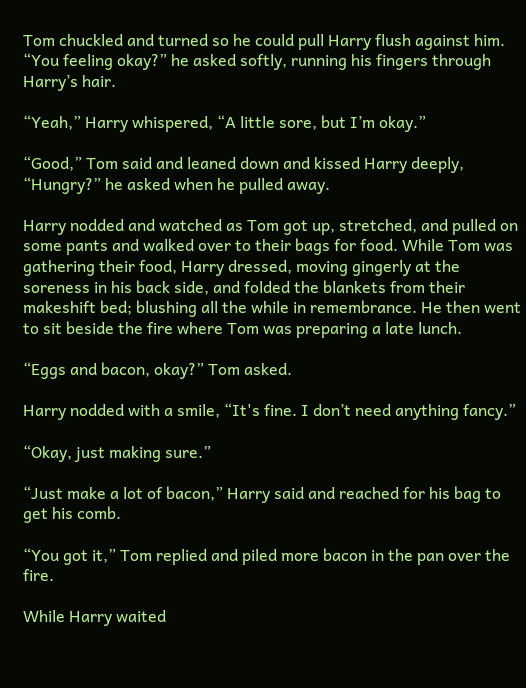Tom chuckled and turned so he could pull Harry flush against him. “You feeling okay?” he asked softly, running his fingers through Harry’s hair.

“Yeah,” Harry whispered, “A little sore, but I’m okay.”

“Good,” Tom said and leaned down and kissed Harry deeply, “Hungry?” he asked when he pulled away.

Harry nodded and watched as Tom got up, stretched, and pulled on some pants and walked over to their bags for food. While Tom was gathering their food, Harry dressed, moving gingerly at the soreness in his back side, and folded the blankets from their makeshift bed; blushing all the while in remembrance. He then went to sit beside the fire where Tom was preparing a late lunch.

“Eggs and bacon, okay?” Tom asked.

Harry nodded with a smile, “It's fine. I don’t need anything fancy.”

“Okay, just making sure.”

“Just make a lot of bacon,” Harry said and reached for his bag to get his comb.

“You got it,” Tom replied and piled more bacon in the pan over the fire.

While Harry waited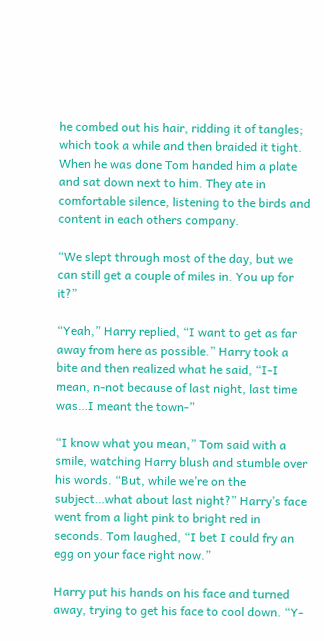he combed out his hair, ridding it of tangles; which took a while and then braided it tight. When he was done Tom handed him a plate and sat down next to him. They ate in comfortable silence, listening to the birds and content in each others company.

“We slept through most of the day, but we can still get a couple of miles in. You up for it?”

“Yeah,” Harry replied, “I want to get as far away from here as possible.” Harry took a bite and then realized what he said, “I-I mean, n-not because of last night, last time was…I meant the town-”

“I know what you mean,” Tom said with a smile, watching Harry blush and stumble over his words. “But, while we’re on the subject…what about last night?” Harry’s face went from a light pink to bright red in seconds. Tom laughed, “I bet I could fry an egg on your face right now.”

Harry put his hands on his face and turned away, trying to get his face to cool down. “Y-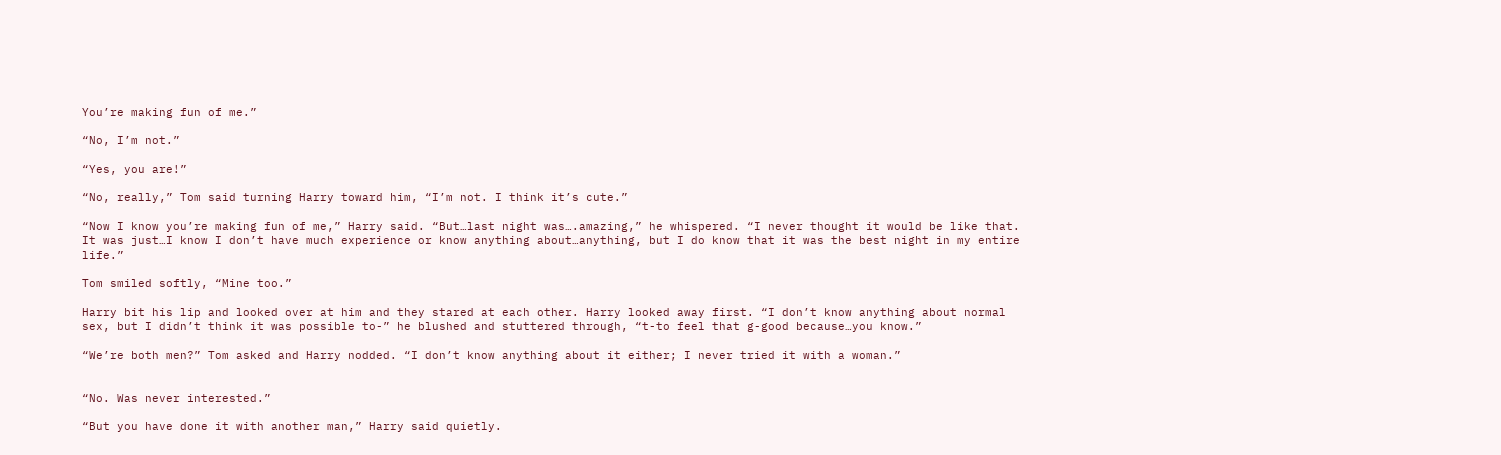You’re making fun of me.”

“No, I’m not.”

“Yes, you are!”

“No, really,” Tom said turning Harry toward him, “I’m not. I think it’s cute.”

“Now I know you’re making fun of me,” Harry said. “But…last night was….amazing,” he whispered. “I never thought it would be like that. It was just…I know I don’t have much experience or know anything about…anything, but I do know that it was the best night in my entire life.”

Tom smiled softly, “Mine too.”

Harry bit his lip and looked over at him and they stared at each other. Harry looked away first. “I don’t know anything about normal sex, but I didn’t think it was possible to-” he blushed and stuttered through, “t-to feel that g-good because…you know.”

“We’re both men?” Tom asked and Harry nodded. “I don’t know anything about it either; I never tried it with a woman.”


“No. Was never interested.”

“But you have done it with another man,” Harry said quietly.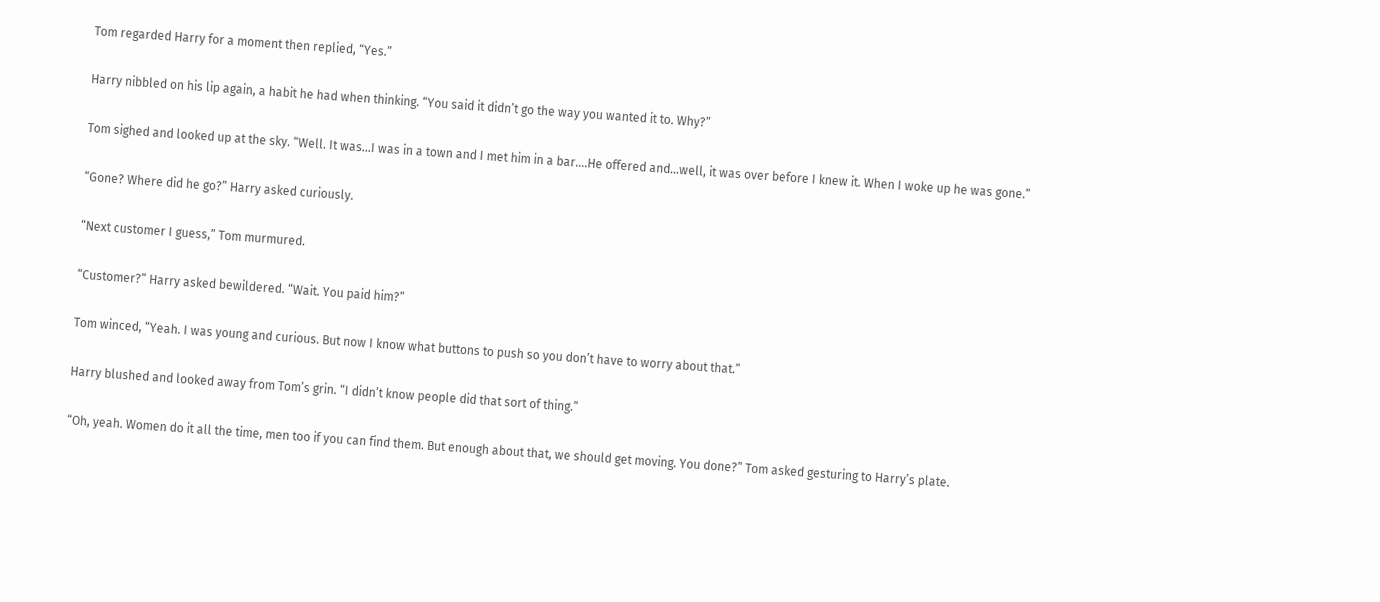Tom regarded Harry for a moment then replied, “Yes.”

Harry nibbled on his lip again, a habit he had when thinking. “You said it didn’t go the way you wanted it to. Why?”

Tom sighed and looked up at the sky. “Well. It was…I was in a town and I met him in a bar….He offered and…well, it was over before I knew it. When I woke up he was gone.”

“Gone? Where did he go?” Harry asked curiously.

“Next customer I guess,” Tom murmured.

“Customer?” Harry asked bewildered. “Wait. You paid him?”

Tom winced, “Yeah. I was young and curious. But now I know what buttons to push so you don’t have to worry about that.”

Harry blushed and looked away from Tom’s grin. “I didn’t know people did that sort of thing.”

“Oh, yeah. Women do it all the time, men too if you can find them. But enough about that, we should get moving. You done?” Tom asked gesturing to Harry’s plate.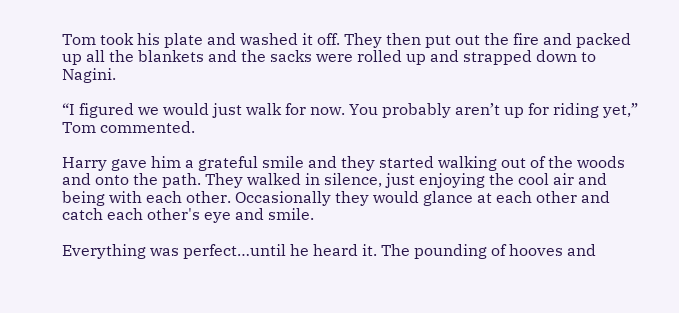Tom took his plate and washed it off. They then put out the fire and packed up all the blankets and the sacks were rolled up and strapped down to Nagini.

“I figured we would just walk for now. You probably aren’t up for riding yet,” Tom commented.

Harry gave him a grateful smile and they started walking out of the woods and onto the path. They walked in silence, just enjoying the cool air and being with each other. Occasionally they would glance at each other and catch each other's eye and smile.

Everything was perfect…until he heard it. The pounding of hooves and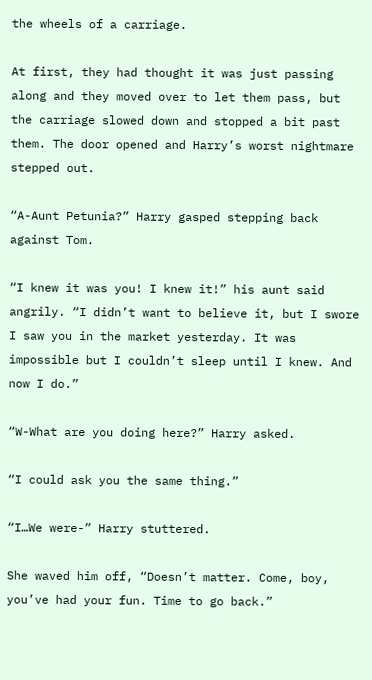the wheels of a carriage.

At first, they had thought it was just passing along and they moved over to let them pass, but the carriage slowed down and stopped a bit past them. The door opened and Harry’s worst nightmare stepped out.

“A-Aunt Petunia?” Harry gasped stepping back against Tom.

“I knew it was you! I knew it!” his aunt said angrily. “I didn’t want to believe it, but I swore I saw you in the market yesterday. It was impossible but I couldn’t sleep until I knew. And now I do.”

“W-What are you doing here?” Harry asked.

“I could ask you the same thing.”

“I…We were-” Harry stuttered.

She waved him off, “Doesn’t matter. Come, boy, you’ve had your fun. Time to go back.”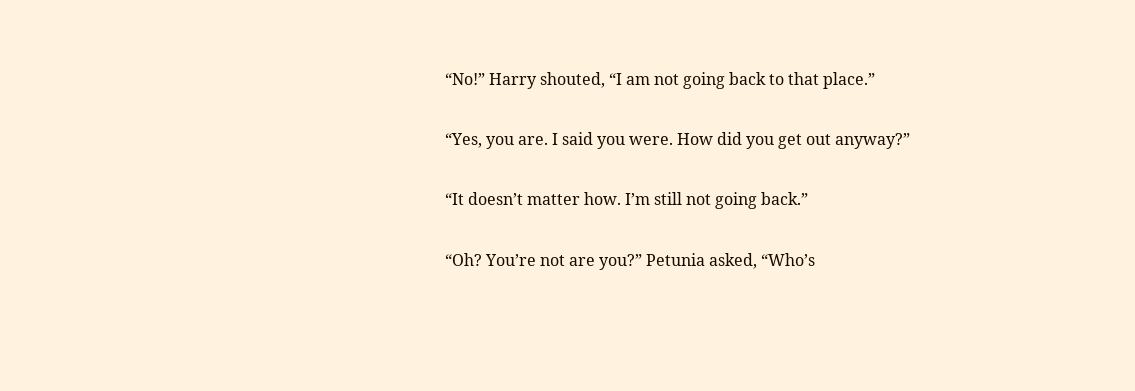“No!” Harry shouted, “I am not going back to that place.”

“Yes, you are. I said you were. How did you get out anyway?”

“It doesn’t matter how. I’m still not going back.”

“Oh? You’re not are you?” Petunia asked, “Who’s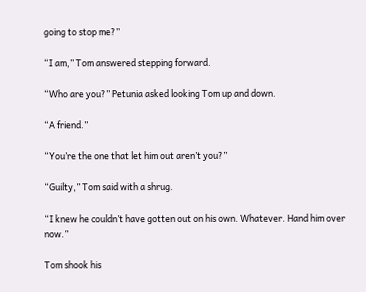going to stop me?”

“I am,” Tom answered stepping forward.

“Who are you?” Petunia asked looking Tom up and down.

“A friend.”

“You’re the one that let him out aren’t you?”

“Guilty,” Tom said with a shrug.

“I knew he couldn’t have gotten out on his own. Whatever. Hand him over now.”

Tom shook his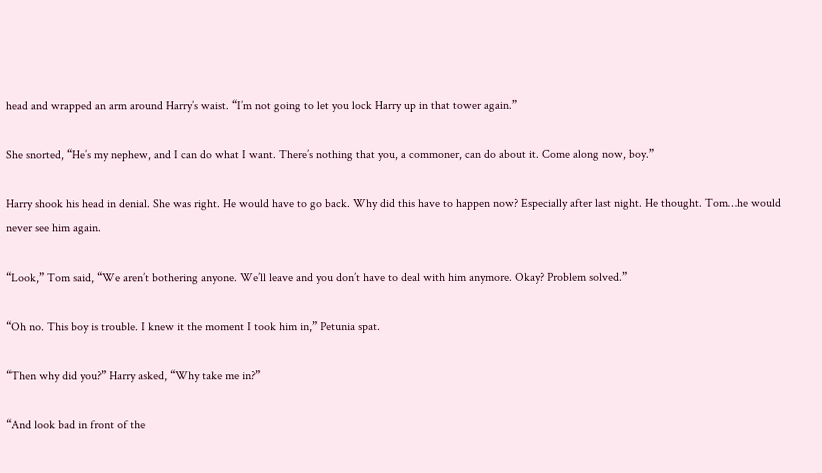head and wrapped an arm around Harry’s waist. “I’m not going to let you lock Harry up in that tower again.”

She snorted, “He’s my nephew, and I can do what I want. There’s nothing that you, a commoner, can do about it. Come along now, boy.”

Harry shook his head in denial. She was right. He would have to go back. Why did this have to happen now? Especially after last night. He thought. Tom…he would never see him again.

“Look,” Tom said, “We aren’t bothering anyone. We’ll leave and you don’t have to deal with him anymore. Okay? Problem solved.”

“Oh no. This boy is trouble. I knew it the moment I took him in,” Petunia spat.

“Then why did you?” Harry asked, “Why take me in?”

“And look bad in front of the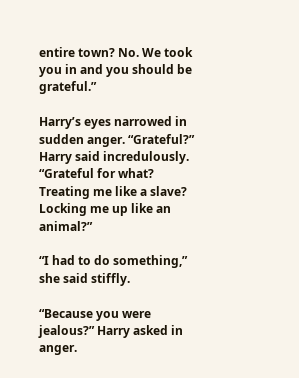entire town? No. We took you in and you should be grateful.”

Harry’s eyes narrowed in sudden anger. “Grateful?” Harry said incredulously. “Grateful for what? Treating me like a slave? Locking me up like an animal?”

“I had to do something,” she said stiffly.

“Because you were jealous?” Harry asked in anger.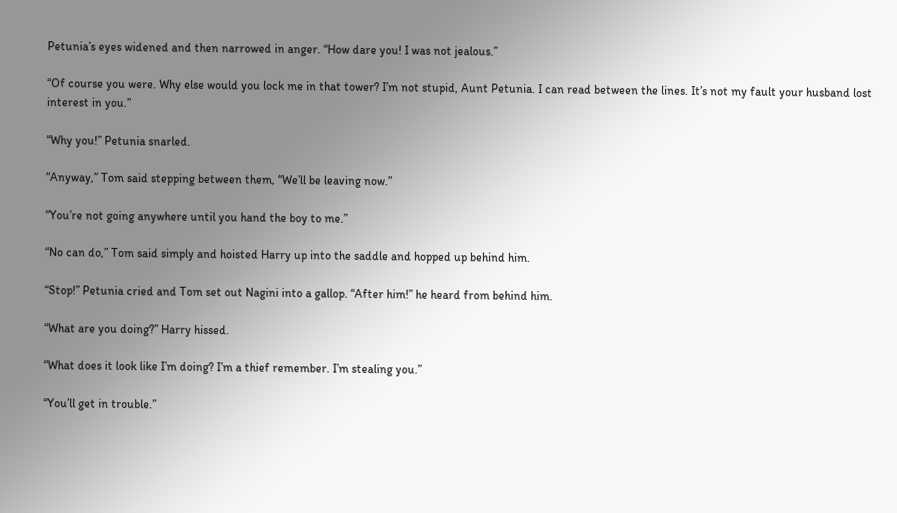Petunia’s eyes widened and then narrowed in anger. “How dare you! I was not jealous.”

“Of course you were. Why else would you lock me in that tower? I’m not stupid, Aunt Petunia. I can read between the lines. It’s not my fault your husband lost interest in you.”

“Why you!” Petunia snarled.

“Anyway,” Tom said stepping between them, “We’ll be leaving now.”

“You’re not going anywhere until you hand the boy to me.”

“No can do,” Tom said simply and hoisted Harry up into the saddle and hopped up behind him.

“Stop!” Petunia cried and Tom set out Nagini into a gallop. “After him!” he heard from behind him.

“What are you doing?” Harry hissed.

“What does it look like I’m doing? I’m a thief remember. I’m stealing you.”

“You’ll get in trouble.”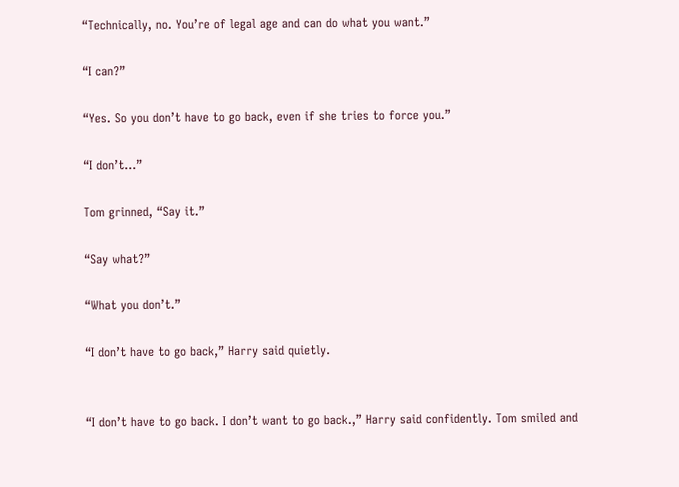“Technically, no. You’re of legal age and can do what you want.”

“I can?”

“Yes. So you don’t have to go back, even if she tries to force you.”

“I don’t…”

Tom grinned, “Say it.”

“Say what?”

“What you don’t.”

“I don’t have to go back,” Harry said quietly.


“I don’t have to go back. I don’t want to go back.,” Harry said confidently. Tom smiled and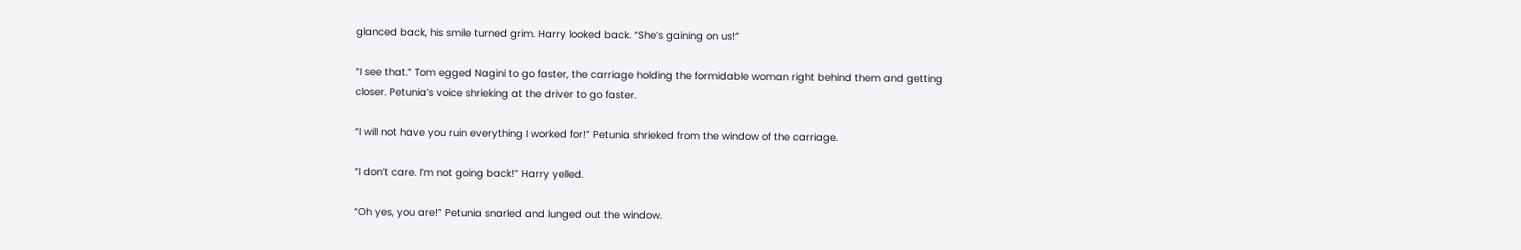glanced back, his smile turned grim. Harry looked back. “She’s gaining on us!”

“I see that.” Tom egged Nagini to go faster, the carriage holding the formidable woman right behind them and getting closer. Petunia’s voice shrieking at the driver to go faster.

“I will not have you ruin everything I worked for!” Petunia shrieked from the window of the carriage.

“I don’t care. I’m not going back!” Harry yelled.

“Oh yes, you are!” Petunia snarled and lunged out the window.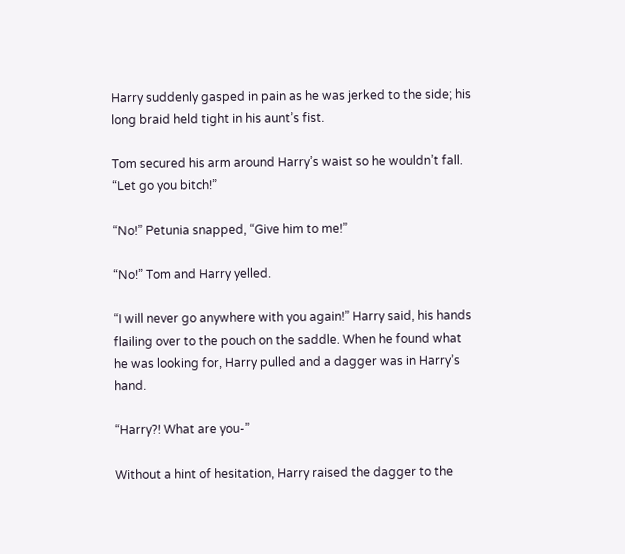Harry suddenly gasped in pain as he was jerked to the side; his long braid held tight in his aunt’s fist.

Tom secured his arm around Harry’s waist so he wouldn’t fall. “Let go you bitch!”

“No!” Petunia snapped, “Give him to me!”

“No!” Tom and Harry yelled.

“I will never go anywhere with you again!” Harry said, his hands flailing over to the pouch on the saddle. When he found what he was looking for, Harry pulled and a dagger was in Harry’s hand.

“Harry?! What are you-”

Without a hint of hesitation, Harry raised the dagger to the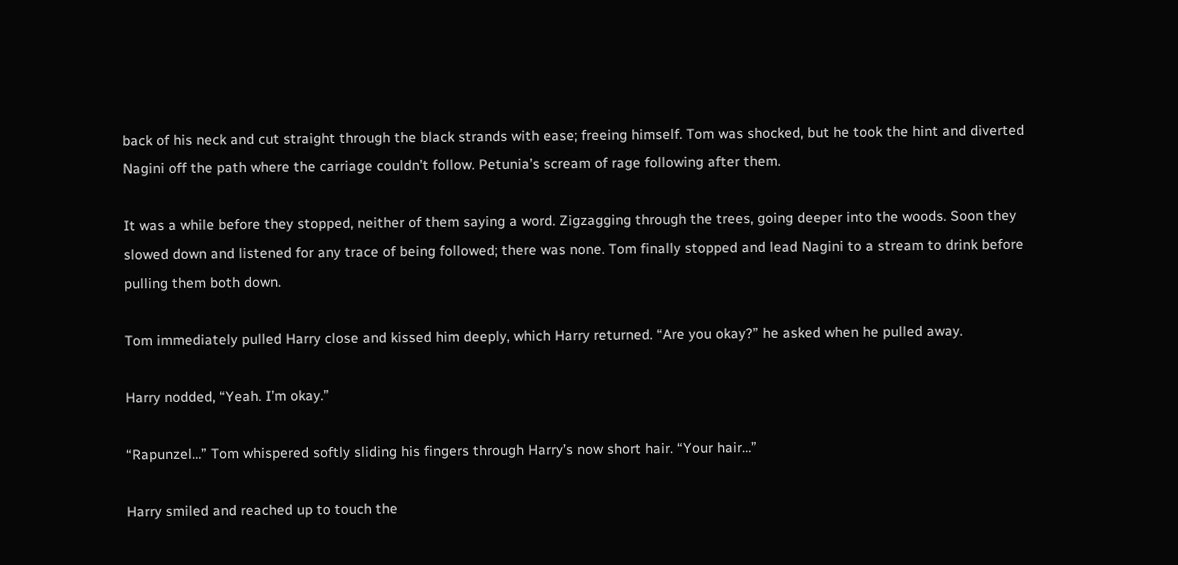back of his neck and cut straight through the black strands with ease; freeing himself. Tom was shocked, but he took the hint and diverted Nagini off the path where the carriage couldn’t follow. Petunia’s scream of rage following after them.

It was a while before they stopped, neither of them saying a word. Zigzagging through the trees, going deeper into the woods. Soon they slowed down and listened for any trace of being followed; there was none. Tom finally stopped and lead Nagini to a stream to drink before pulling them both down.

Tom immediately pulled Harry close and kissed him deeply, which Harry returned. “Are you okay?” he asked when he pulled away.

Harry nodded, “Yeah. I’m okay.”

“Rapunzel…” Tom whispered softly sliding his fingers through Harry’s now short hair. “Your hair…”

Harry smiled and reached up to touch the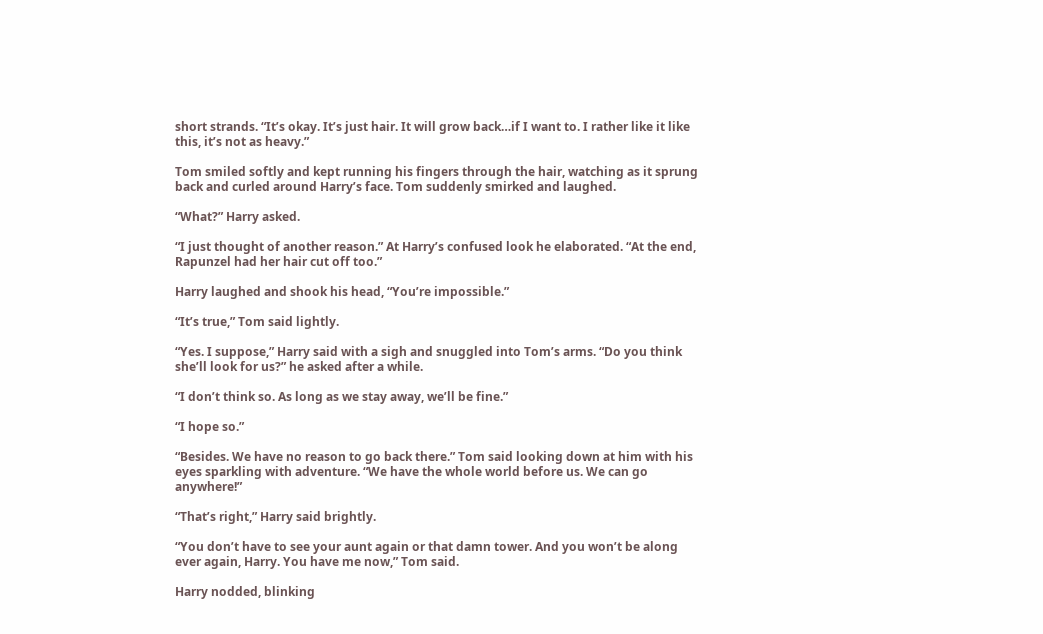short strands. “It’s okay. It’s just hair. It will grow back…if I want to. I rather like it like this, it’s not as heavy.”

Tom smiled softly and kept running his fingers through the hair, watching as it sprung back and curled around Harry’s face. Tom suddenly smirked and laughed.

“What?” Harry asked.

“I just thought of another reason.” At Harry’s confused look he elaborated. “At the end, Rapunzel had her hair cut off too.”

Harry laughed and shook his head, “You’re impossible.”

“It’s true,” Tom said lightly.

“Yes. I suppose,” Harry said with a sigh and snuggled into Tom’s arms. “Do you think she’ll look for us?” he asked after a while.

“I don’t think so. As long as we stay away, we’ll be fine.”

“I hope so.”

“Besides. We have no reason to go back there.” Tom said looking down at him with his eyes sparkling with adventure. “We have the whole world before us. We can go anywhere!”

“That’s right,” Harry said brightly.

“You don’t have to see your aunt again or that damn tower. And you won’t be along ever again, Harry. You have me now,” Tom said.

Harry nodded, blinking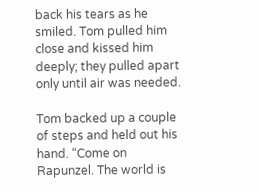back his tears as he smiled. Tom pulled him close and kissed him deeply; they pulled apart only until air was needed.

Tom backed up a couple of steps and held out his hand. “Come on Rapunzel. The world is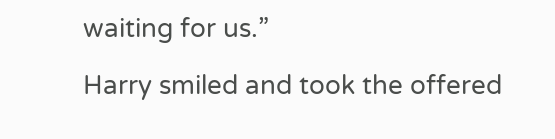waiting for us.”

Harry smiled and took the offered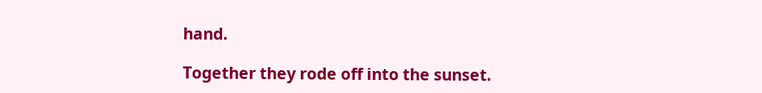hand.

Together they rode off into the sunset.